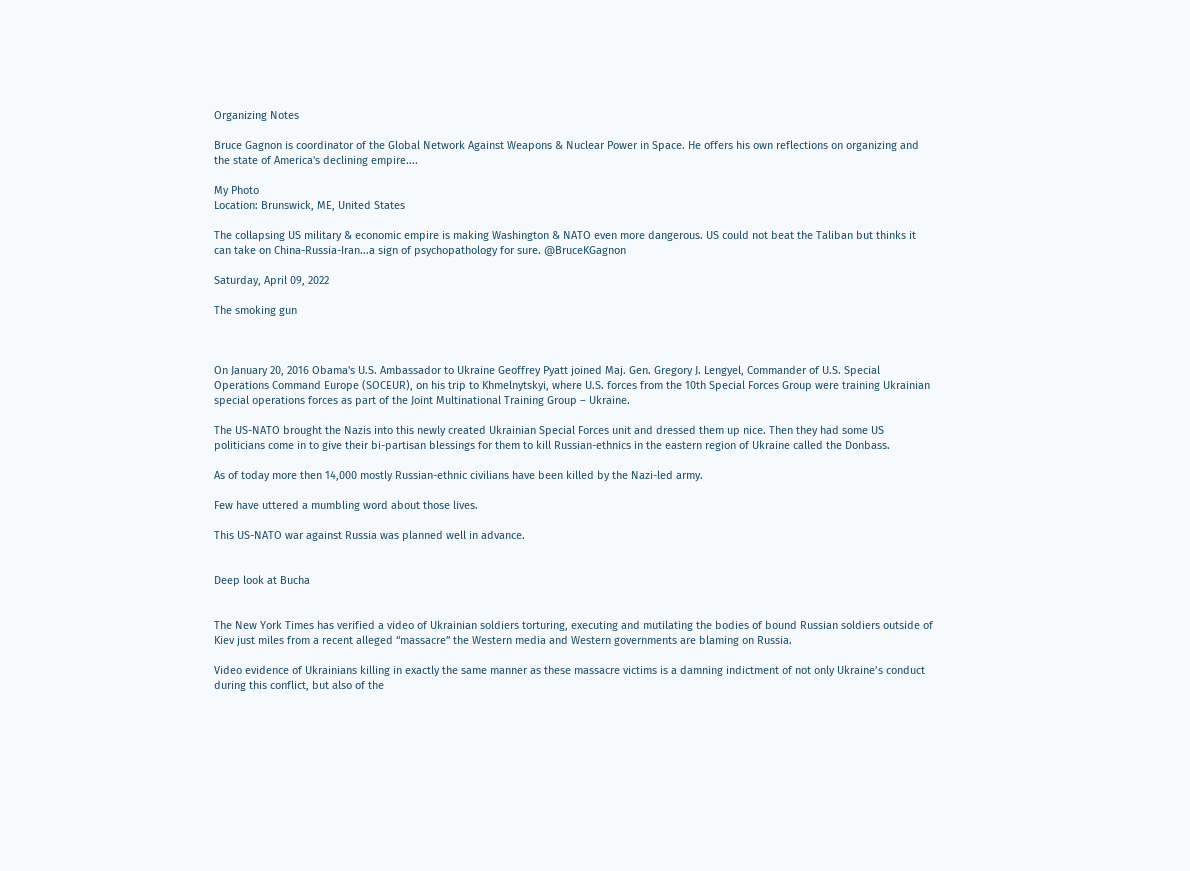Organizing Notes

Bruce Gagnon is coordinator of the Global Network Against Weapons & Nuclear Power in Space. He offers his own reflections on organizing and the state of America's declining empire....

My Photo
Location: Brunswick, ME, United States

The collapsing US military & economic empire is making Washington & NATO even more dangerous. US could not beat the Taliban but thinks it can take on China-Russia-Iran...a sign of psychopathology for sure. @BruceKGagnon

Saturday, April 09, 2022

The smoking gun



On January 20, 2016 Obama's U.S. Ambassador to Ukraine Geoffrey Pyatt joined Maj. Gen. Gregory J. Lengyel, Commander of U.S. Special Operations Command Europe (SOCEUR), on his trip to Khmelnytskyi, where U.S. forces from the 10th Special Forces Group were training Ukrainian special operations forces as part of the Joint Multinational Training Group – Ukraine.

The US-NATO brought the Nazis into this newly created Ukrainian Special Forces unit and dressed them up nice. Then they had some US politicians come in to give their bi-partisan blessings for them to kill Russian-ethnics in the eastern region of Ukraine called the Donbass.

As of today more then 14,000 mostly Russian-ethnic civilians have been killed by the Nazi-led army.

Few have uttered a mumbling word about those lives.

This US-NATO war against Russia was planned well in advance.


Deep look at Bucha


The New York Times has verified a video of Ukrainian soldiers torturing, executing and mutilating the bodies of bound Russian soldiers outside of Kiev just miles from a recent alleged “massacre” the Western media and Western governments are blaming on Russia.

Video evidence of Ukrainians killing in exactly the same manner as these massacre victims is a damning indictment of not only Ukraine’s conduct during this conflict, but also of the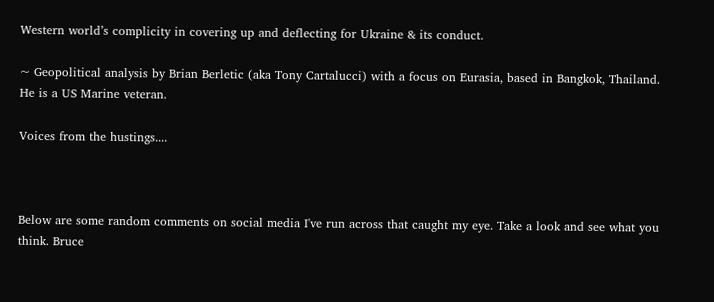Western world’s complicity in covering up and deflecting for Ukraine & its conduct.

~ Geopolitical analysis by Brian Berletic (aka Tony Cartalucci) with a focus on Eurasia, based in Bangkok, Thailand.  He is a US Marine veteran.

Voices from the hustings....



Below are some random comments on social media I've run across that caught my eye. Take a look and see what you think. Bruce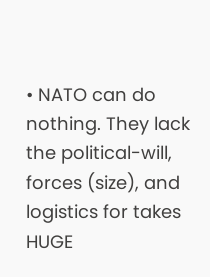• NATO can do nothing. They lack the political-will, forces (size), and logistics for takes HUGE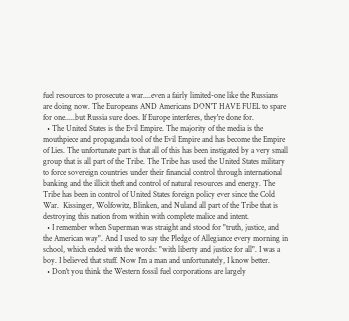fuel resources to prosecute a war....even a fairly limited-one like the Russians are doing now. The Europeans AND Americans DON'T HAVE FUEL to spare for one.....but Russia sure does. If Europe interferes, they're done for.
  • The United States is the Evil Empire. The majority of the media is the mouthpiece and propaganda tool of the Evil Empire and has become the Empire of Lies. The unfortunate part is that all of this has been instigated by a very small group that is all part of the Tribe. The Tribe has used the United States military to force sovereign countries under their financial control through international banking and the illicit theft and control of natural resources and energy. The Tribe has been in control of United States foreign policy ever since the Cold War.  Kissinger, Wolfowitz, Blinken, and Nuland all part of the Tribe that is destroying this nation from within with complete malice and intent.
  • I remember when Superman was straight and stood for "truth, justice, and the American way". And I used to say the Pledge of Allegiance every morning in school, which ended with the words: "with liberty and justice for all". I was a boy. I believed that stuff. Now I'm a man and unfortunately, I know better.
  • Don't you think the Western fossil fuel corporations are largely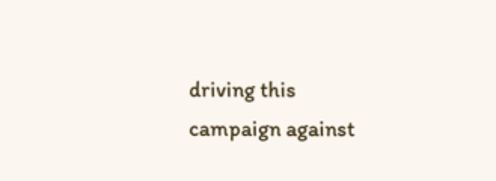driving this campaign against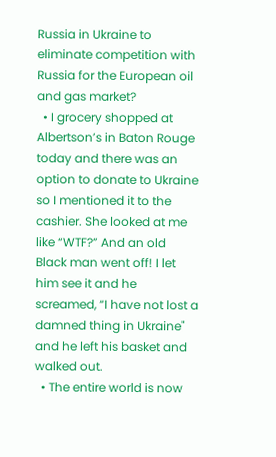Russia in Ukraine to eliminate competition with Russia for the European oil and gas market?
  • I grocery shopped at Albertson’s in Baton Rouge today and there was an option to donate to Ukraine so I mentioned it to the cashier. She looked at me like “WTF?” And an old Black man went off! I let him see it and he screamed, “I have not lost a damned thing in Ukraine" and he left his basket and walked out.
  • The entire world is now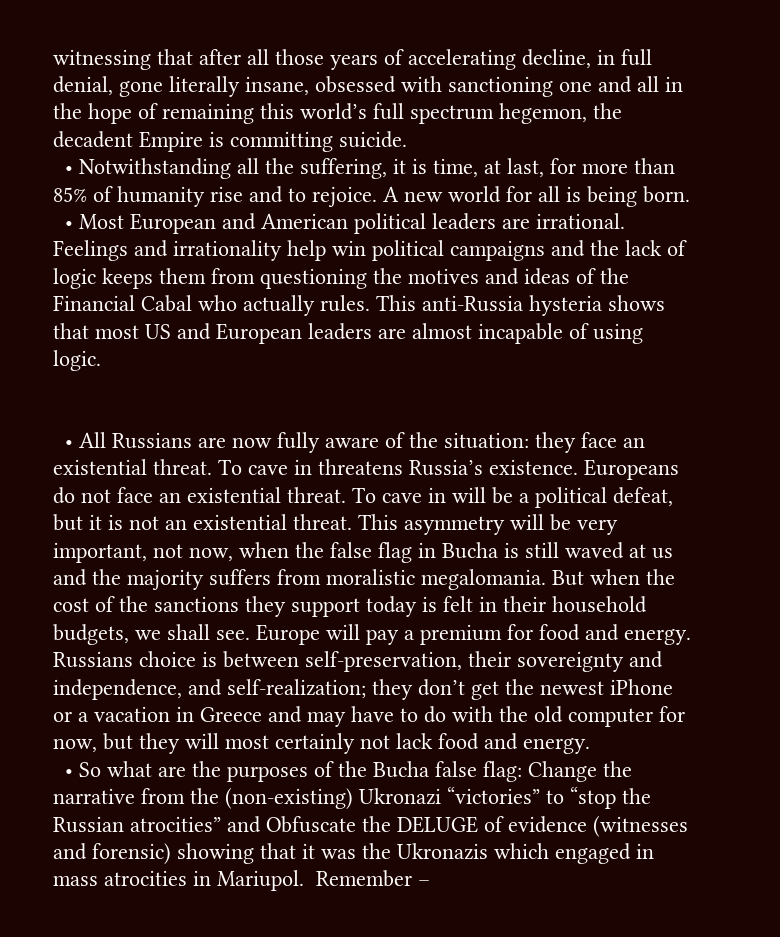witnessing that after all those years of accelerating decline, in full denial, gone literally insane, obsessed with sanctioning one and all in the hope of remaining this world’s full spectrum hegemon, the decadent Empire is committing suicide.
  • Notwithstanding all the suffering, it is time, at last, for more than 85% of humanity rise and to rejoice. A new world for all is being born.
  • Most European and American political leaders are irrational. Feelings and irrationality help win political campaigns and the lack of logic keeps them from questioning the motives and ideas of the Financial Cabal who actually rules. This anti-Russia hysteria shows that most US and European leaders are almost incapable of using logic.


  • All Russians are now fully aware of the situation: they face an existential threat. To cave in threatens Russia’s existence. Europeans do not face an existential threat. To cave in will be a political defeat, but it is not an existential threat. This asymmetry will be very important, not now, when the false flag in Bucha is still waved at us and the majority suffers from moralistic megalomania. But when the cost of the sanctions they support today is felt in their household budgets, we shall see. Europe will pay a premium for food and energy. Russians choice is between self-preservation, their sovereignty and independence, and self-realization; they don’t get the newest iPhone or a vacation in Greece and may have to do with the old computer for now, but they will most certainly not lack food and energy.
  • So what are the purposes of the Bucha false flag: Change the narrative from the (non-existing) Ukronazi “victories” to “stop the Russian atrocities” and Obfuscate the DELUGE of evidence (witnesses and forensic) showing that it was the Ukronazis which engaged in mass atrocities in Mariupol.  Remember –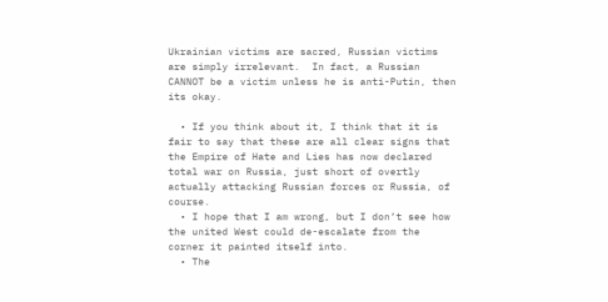Ukrainian victims are sacred, Russian victims are simply irrelevant.  In fact, a Russian CANNOT be a victim unless he is anti-Putin, then its okay.

  • If you think about it, I think that it is fair to say that these are all clear signs that the Empire of Hate and Lies has now declared total war on Russia, just short of overtly actually attacking Russian forces or Russia, of course.
  • I hope that I am wrong, but I don’t see how the united West could de-escalate from the corner it painted itself into.
  • The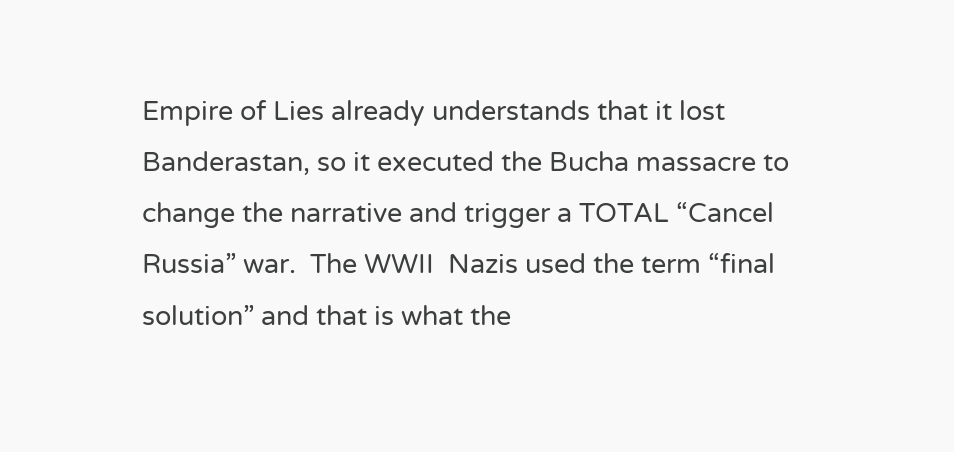Empire of Lies already understands that it lost Banderastan, so it executed the Bucha massacre to change the narrative and trigger a TOTAL “Cancel Russia” war.  The WWII  Nazis used the term “final solution” and that is what the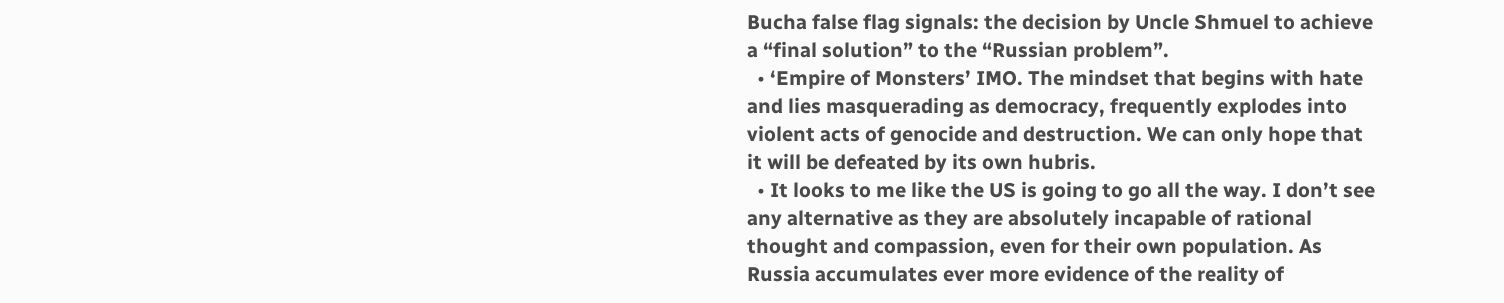Bucha false flag signals: the decision by Uncle Shmuel to achieve a “final solution” to the “Russian problem”.
  • ‘Empire of Monsters’ IMO. The mindset that begins with hate and lies masquerading as democracy, frequently explodes into violent acts of genocide and destruction. We can only hope that it will be defeated by its own hubris.
  • It looks to me like the US is going to go all the way. I don’t see any alternative as they are absolutely incapable of rational thought and compassion, even for their own population. As Russia accumulates ever more evidence of the reality of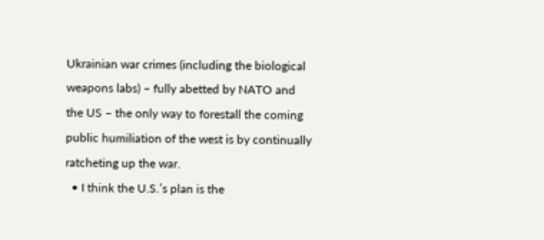Ukrainian war crimes (including the biological weapons labs) – fully abetted by NATO and the US – the only way to forestall the coming public humiliation of the west is by continually ratcheting up the war.
  • I think the U.S.’s plan is the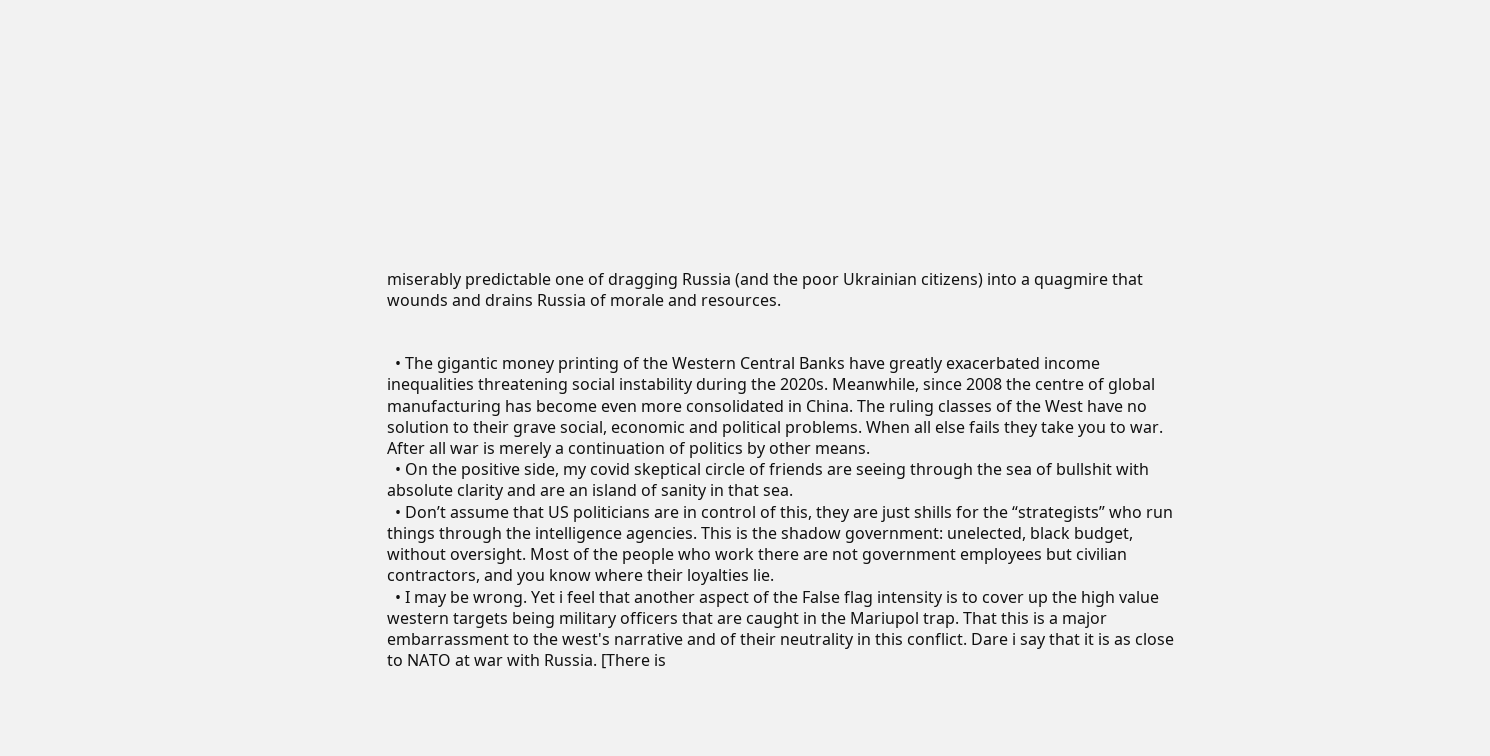miserably predictable one of dragging Russia (and the poor Ukrainian citizens) into a quagmire that wounds and drains Russia of morale and resources.


  • The gigantic money printing of the Western Central Banks have greatly exacerbated income inequalities threatening social instability during the 2020s. Meanwhile, since 2008 the centre of global manufacturing has become even more consolidated in China. The ruling classes of the West have no solution to their grave social, economic and political problems. When all else fails they take you to war. After all war is merely a continuation of politics by other means.
  • On the positive side, my covid skeptical circle of friends are seeing through the sea of bullshit with absolute clarity and are an island of sanity in that sea.
  • Don’t assume that US politicians are in control of this, they are just shills for the “strategists” who run things through the intelligence agencies. This is the shadow government: unelected, black budget, without oversight. Most of the people who work there are not government employees but civilian contractors, and you know where their loyalties lie.
  • I may be wrong. Yet i feel that another aspect of the False flag intensity is to cover up the high value western targets being military officers that are caught in the Mariupol trap. That this is a major embarrassment to the west's narrative and of their neutrality in this conflict. Dare i say that it is as close to NATO at war with Russia. [There is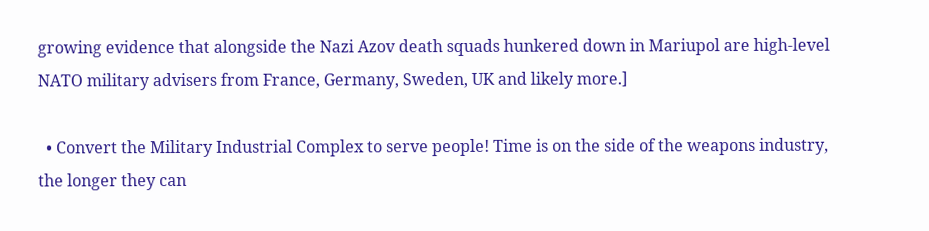growing evidence that alongside the Nazi Azov death squads hunkered down in Mariupol are high-level NATO military advisers from France, Germany, Sweden, UK and likely more.]

  • Convert the Military Industrial Complex to serve people! Time is on the side of the weapons industry, the longer they can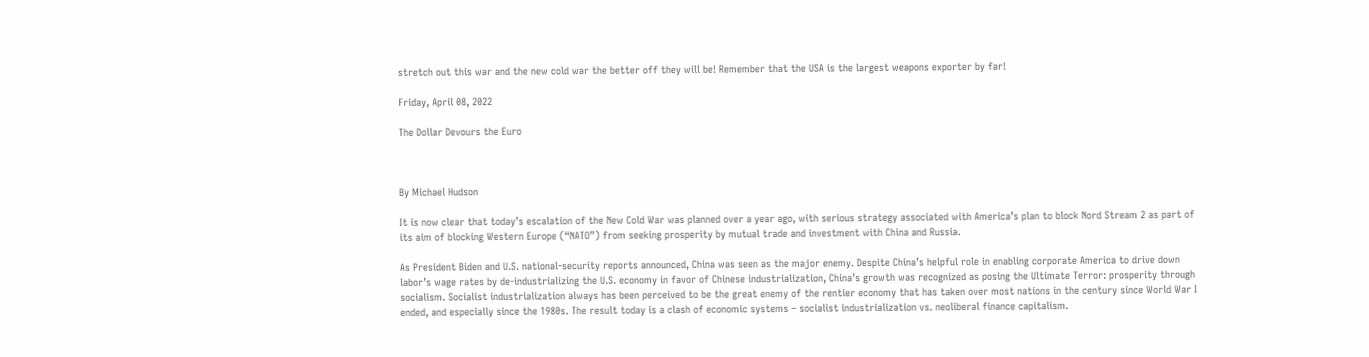stretch out this war and the new cold war the better off they will be! Remember that the USA is the largest weapons exporter by far!

Friday, April 08, 2022

The Dollar Devours the Euro



By Michael Hudson

It is now clear that today’s escalation of the New Cold War was planned over a year ago, with serious strategy associated with America’s plan to block Nord Stream 2 as part of its aim of blocking Western Europe (“NATO”) from seeking prosperity by mutual trade and investment with China and Russia.

As President Biden and U.S. national-security reports announced, China was seen as the major enemy. Despite China’s helpful role in enabling corporate America to drive down labor’s wage rates by de-industrializing the U.S. economy in favor of Chinese industrialization, China’s growth was recognized as posing the Ultimate Terror: prosperity through socialism. Socialist industrialization always has been perceived to be the great enemy of the rentier economy that has taken over most nations in the century since World War I ended, and especially since the 1980s. The result today is a clash of economic systems – socialist industrialization vs. neoliberal finance capitalism.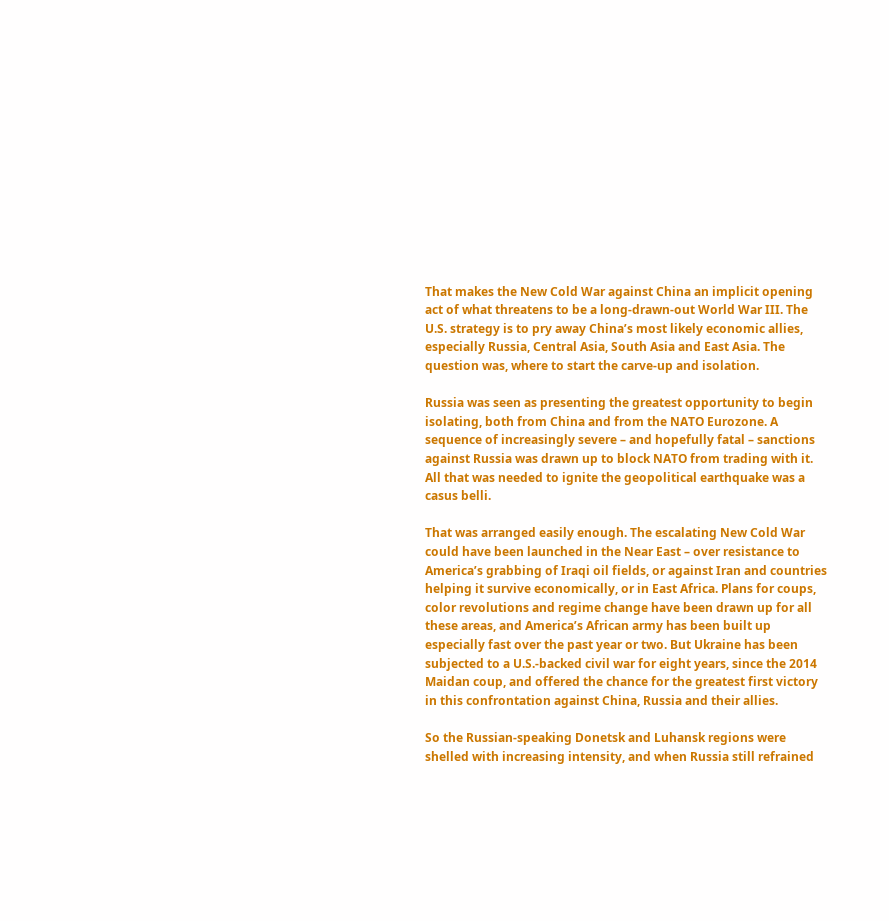That makes the New Cold War against China an implicit opening act of what threatens to be a long-drawn-out World War III. The U.S. strategy is to pry away China’s most likely economic allies, especially Russia, Central Asia, South Asia and East Asia. The question was, where to start the carve-up and isolation.

Russia was seen as presenting the greatest opportunity to begin isolating, both from China and from the NATO Eurozone. A sequence of increasingly severe – and hopefully fatal – sanctions against Russia was drawn up to block NATO from trading with it. All that was needed to ignite the geopolitical earthquake was a casus belli.

That was arranged easily enough. The escalating New Cold War could have been launched in the Near East – over resistance to America’s grabbing of Iraqi oil fields, or against Iran and countries helping it survive economically, or in East Africa. Plans for coups, color revolutions and regime change have been drawn up for all these areas, and America’s African army has been built up especially fast over the past year or two. But Ukraine has been subjected to a U.S.-backed civil war for eight years, since the 2014 Maidan coup, and offered the chance for the greatest first victory in this confrontation against China, Russia and their allies.

So the Russian-speaking Donetsk and Luhansk regions were shelled with increasing intensity, and when Russia still refrained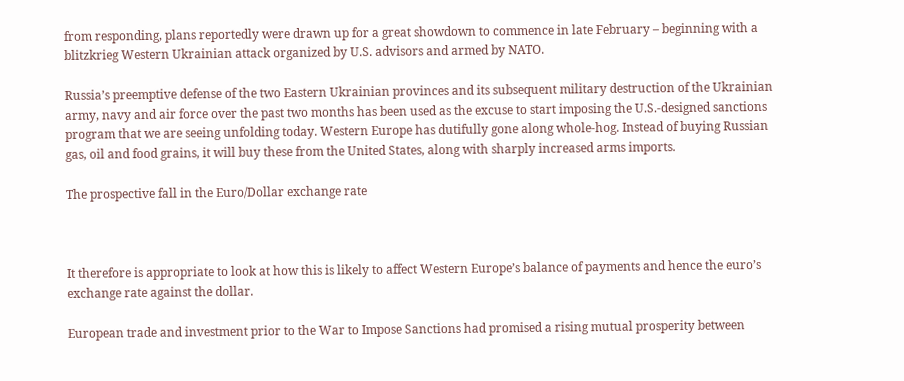from responding, plans reportedly were drawn up for a great showdown to commence in late February – beginning with a blitzkrieg Western Ukrainian attack organized by U.S. advisors and armed by NATO.

Russia’s preemptive defense of the two Eastern Ukrainian provinces and its subsequent military destruction of the Ukrainian army, navy and air force over the past two months has been used as the excuse to start imposing the U.S.-designed sanctions program that we are seeing unfolding today. Western Europe has dutifully gone along whole-hog. Instead of buying Russian gas, oil and food grains, it will buy these from the United States, along with sharply increased arms imports.

The prospective fall in the Euro/Dollar exchange rate



It therefore is appropriate to look at how this is likely to affect Western Europe’s balance of payments and hence the euro’s exchange rate against the dollar.

European trade and investment prior to the War to Impose Sanctions had promised a rising mutual prosperity between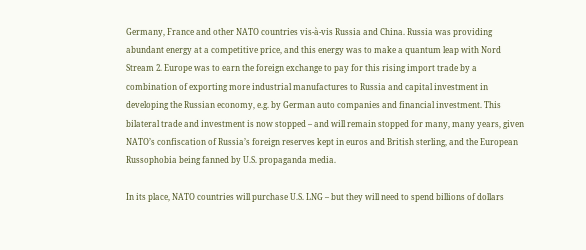Germany, France and other NATO countries vis-à-vis Russia and China. Russia was providing abundant energy at a competitive price, and this energy was to make a quantum leap with Nord Stream 2. Europe was to earn the foreign exchange to pay for this rising import trade by a combination of exporting more industrial manufactures to Russia and capital investment in developing the Russian economy, e.g. by German auto companies and financial investment. This bilateral trade and investment is now stopped – and will remain stopped for many, many years, given NATO’s confiscation of Russia’s foreign reserves kept in euros and British sterling, and the European Russophobia being fanned by U.S. propaganda media.

In its place, NATO countries will purchase U.S. LNG – but they will need to spend billions of dollars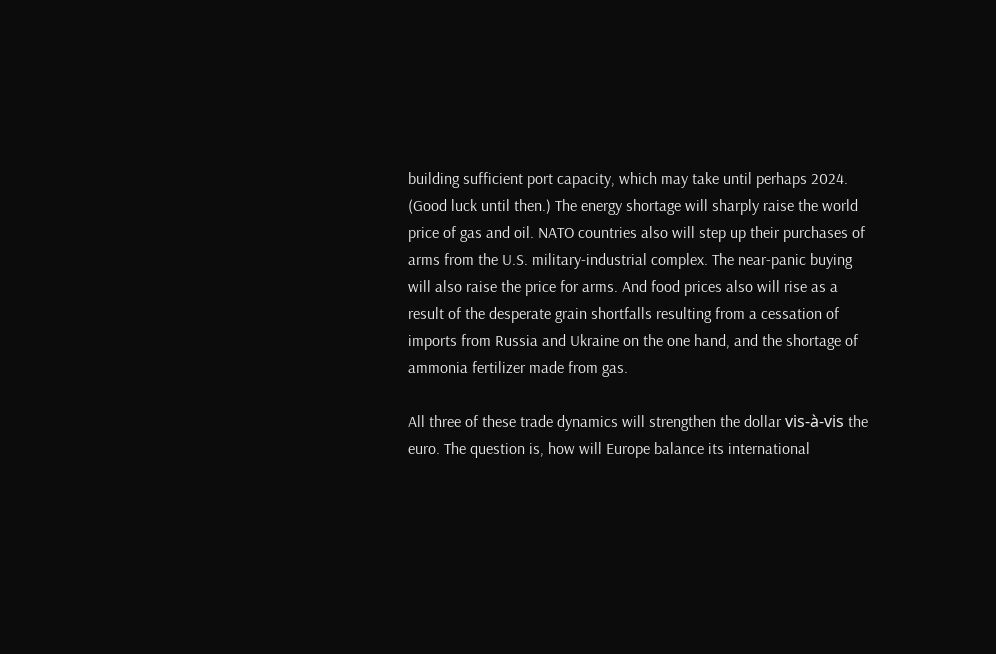building sufficient port capacity, which may take until perhaps 2024. (Good luck until then.) The energy shortage will sharply raise the world price of gas and oil. NATO countries also will step up their purchases of arms from the U.S. military-industrial complex. The near-panic buying will also raise the price for arms. And food prices also will rise as a result of the desperate grain shortfalls resulting from a cessation of imports from Russia and Ukraine on the one hand, and the shortage of ammonia fertilizer made from gas.

All three of these trade dynamics will strengthen the dollar vis-à-vis the euro. The question is, how will Europe balance its international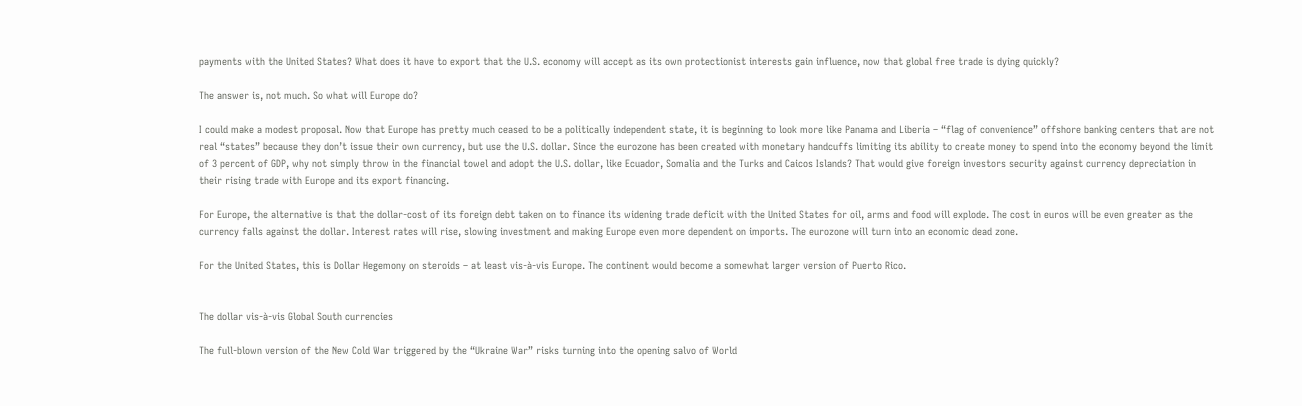payments with the United States? What does it have to export that the U.S. economy will accept as its own protectionist interests gain influence, now that global free trade is dying quickly?

The answer is, not much. So what will Europe do?

I could make a modest proposal. Now that Europe has pretty much ceased to be a politically independent state, it is beginning to look more like Panama and Liberia – “flag of convenience” offshore banking centers that are not real “states” because they don’t issue their own currency, but use the U.S. dollar. Since the eurozone has been created with monetary handcuffs limiting its ability to create money to spend into the economy beyond the limit of 3 percent of GDP, why not simply throw in the financial towel and adopt the U.S. dollar, like Ecuador, Somalia and the Turks and Caicos Islands? That would give foreign investors security against currency depreciation in their rising trade with Europe and its export financing.

For Europe, the alternative is that the dollar-cost of its foreign debt taken on to finance its widening trade deficit with the United States for oil, arms and food will explode. The cost in euros will be even greater as the currency falls against the dollar. Interest rates will rise, slowing investment and making Europe even more dependent on imports. The eurozone will turn into an economic dead zone.

For the United States, this is Dollar Hegemony on steroids – at least vis-à-vis Europe. The continent would become a somewhat larger version of Puerto Rico.


The dollar vis-à-vis Global South currencies

The full-blown version of the New Cold War triggered by the “Ukraine War” risks turning into the opening salvo of World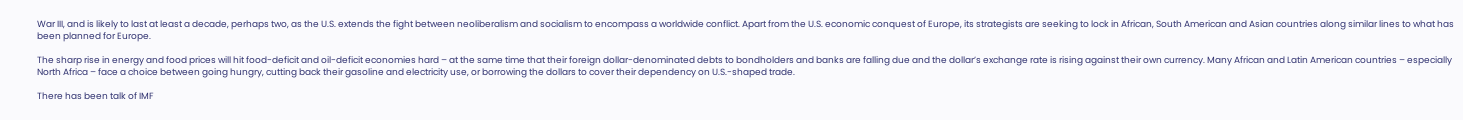War III, and is likely to last at least a decade, perhaps two, as the U.S. extends the fight between neoliberalism and socialism to encompass a worldwide conflict. Apart from the U.S. economic conquest of Europe, its strategists are seeking to lock in African, South American and Asian countries along similar lines to what has been planned for Europe.

The sharp rise in energy and food prices will hit food-deficit and oil-deficit economies hard – at the same time that their foreign dollar-denominated debts to bondholders and banks are falling due and the dollar’s exchange rate is rising against their own currency. Many African and Latin American countries – especially North Africa – face a choice between going hungry, cutting back their gasoline and electricity use, or borrowing the dollars to cover their dependency on U.S.-shaped trade.

There has been talk of IMF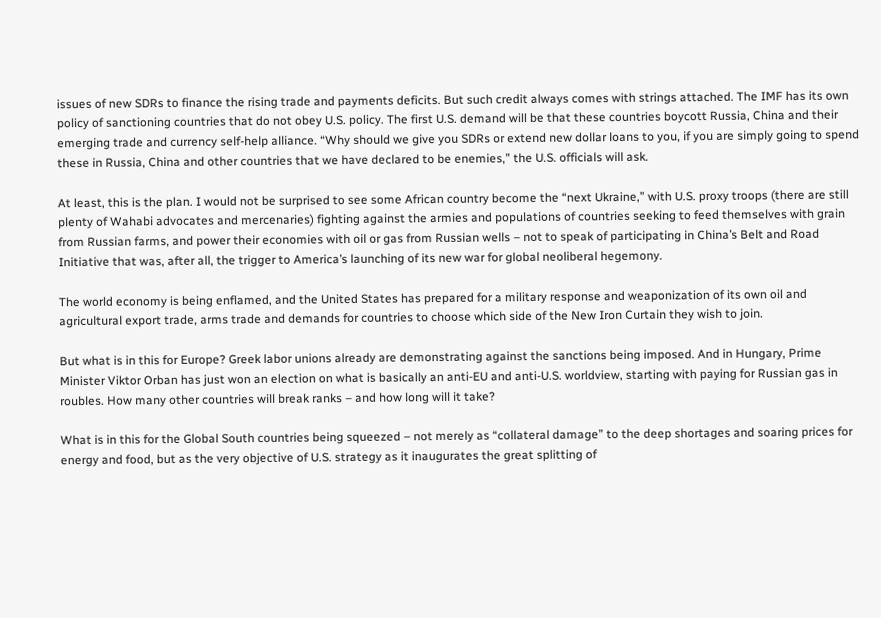issues of new SDRs to finance the rising trade and payments deficits. But such credit always comes with strings attached. The IMF has its own policy of sanctioning countries that do not obey U.S. policy. The first U.S. demand will be that these countries boycott Russia, China and their emerging trade and currency self-help alliance. “Why should we give you SDRs or extend new dollar loans to you, if you are simply going to spend these in Russia, China and other countries that we have declared to be enemies,” the U.S. officials will ask.

At least, this is the plan. I would not be surprised to see some African country become the “next Ukraine,” with U.S. proxy troops (there are still plenty of Wahabi advocates and mercenaries) fighting against the armies and populations of countries seeking to feed themselves with grain from Russian farms, and power their economies with oil or gas from Russian wells – not to speak of participating in China’s Belt and Road Initiative that was, after all, the trigger to America’s launching of its new war for global neoliberal hegemony.

The world economy is being enflamed, and the United States has prepared for a military response and weaponization of its own oil and agricultural export trade, arms trade and demands for countries to choose which side of the New Iron Curtain they wish to join.

But what is in this for Europe? Greek labor unions already are demonstrating against the sanctions being imposed. And in Hungary, Prime Minister Viktor Orban has just won an election on what is basically an anti-EU and anti-U.S. worldview, starting with paying for Russian gas in roubles. How many other countries will break ranks – and how long will it take?

What is in this for the Global South countries being squeezed – not merely as “collateral damage” to the deep shortages and soaring prices for energy and food, but as the very objective of U.S. strategy as it inaugurates the great splitting of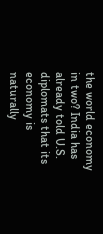the world economy in two? India has already told U.S. diplomats that its economy is naturally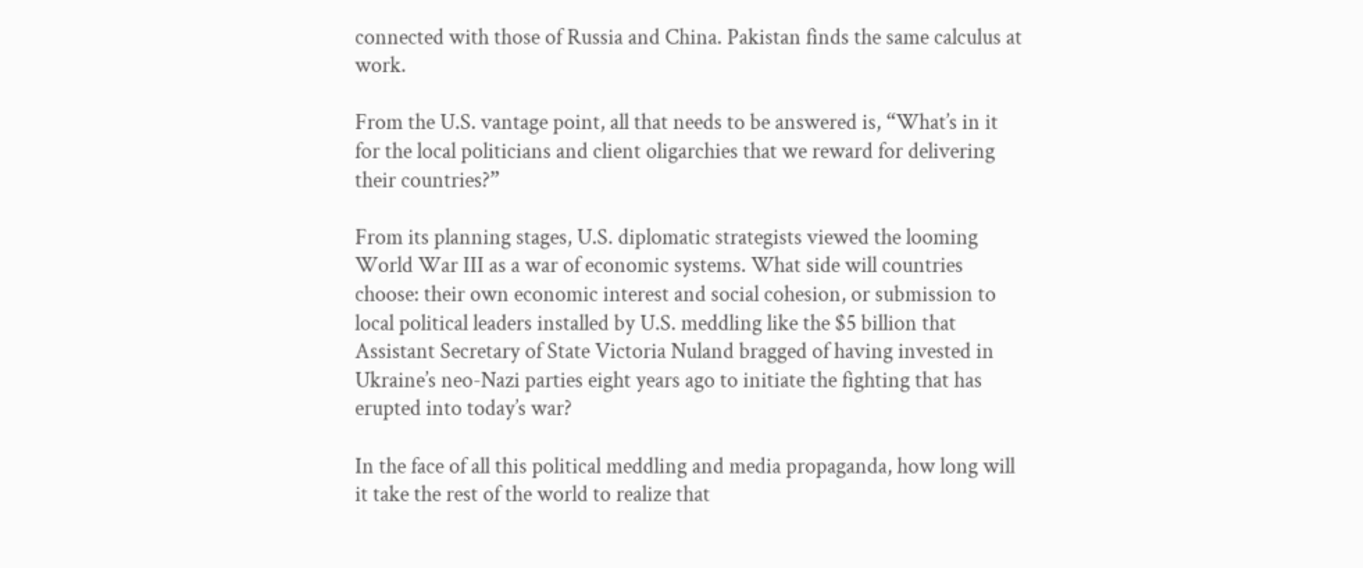connected with those of Russia and China. Pakistan finds the same calculus at work.

From the U.S. vantage point, all that needs to be answered is, “What’s in it for the local politicians and client oligarchies that we reward for delivering their countries?”

From its planning stages, U.S. diplomatic strategists viewed the looming World War III as a war of economic systems. What side will countries choose: their own economic interest and social cohesion, or submission to local political leaders installed by U.S. meddling like the $5 billion that Assistant Secretary of State Victoria Nuland bragged of having invested in Ukraine’s neo-Nazi parties eight years ago to initiate the fighting that has erupted into today’s war?

In the face of all this political meddling and media propaganda, how long will it take the rest of the world to realize that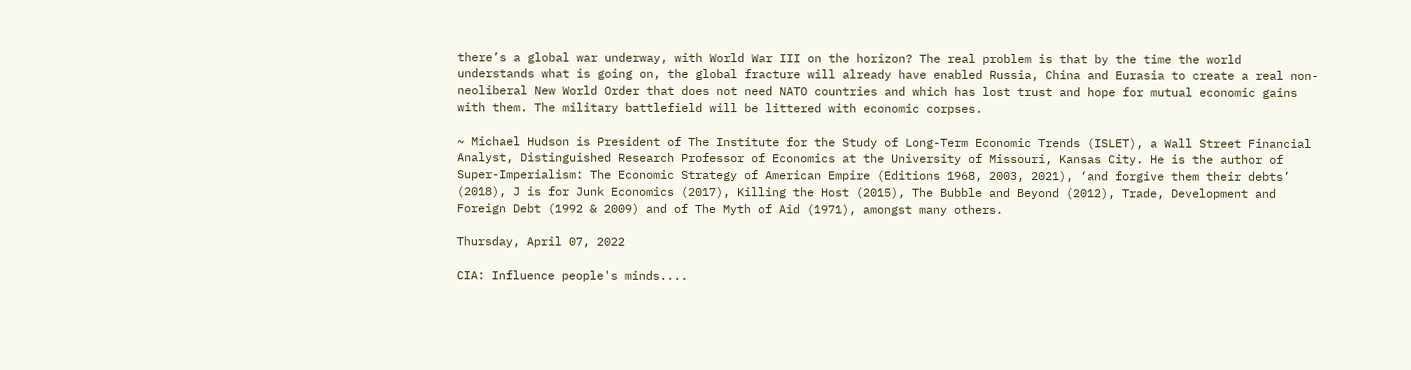there’s a global war underway, with World War III on the horizon? The real problem is that by the time the world understands what is going on, the global fracture will already have enabled Russia, China and Eurasia to create a real non-neoliberal New World Order that does not need NATO countries and which has lost trust and hope for mutual economic gains with them. The military battlefield will be littered with economic corpses.

~ Michael Hudson is President of The Institute for the Study of Long-Term Economic Trends (ISLET), a Wall Street Financial Analyst, Distinguished Research Professor of Economics at the University of Missouri, Kansas City. He is the author of Super-Imperialism: The Economic Strategy of American Empire (Editions 1968, 2003, 2021), ‘and forgive them their debts’ (2018), J is for Junk Economics (2017), Killing the Host (2015), The Bubble and Beyond (2012), Trade, Development and Foreign Debt (1992 & 2009) and of The Myth of Aid (1971), amongst many others.

Thursday, April 07, 2022

CIA: Influence people's minds....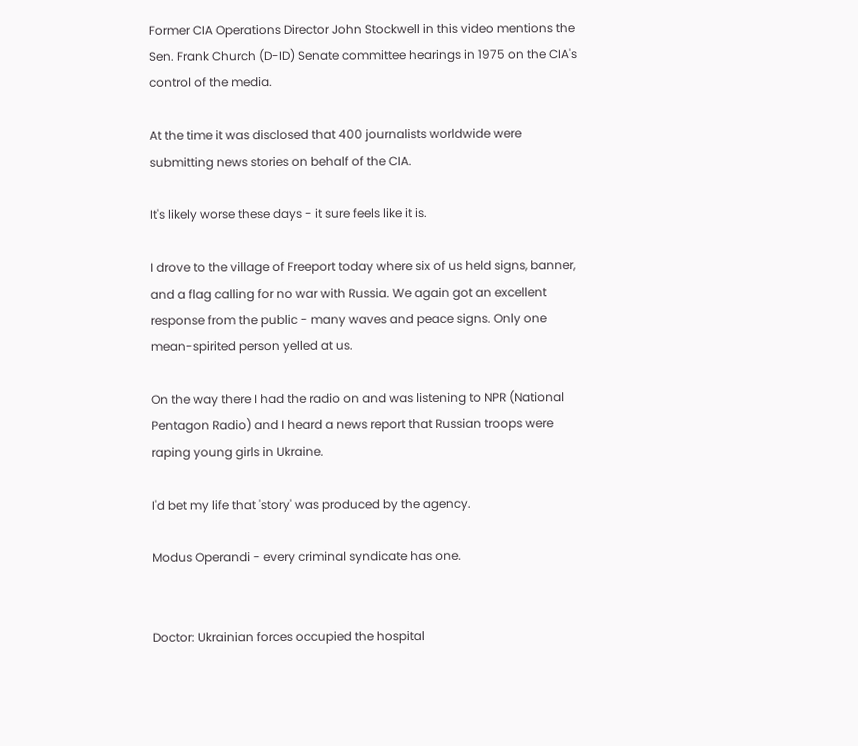Former CIA Operations Director John Stockwell in this video mentions the Sen. Frank Church (D-ID) Senate committee hearings in 1975 on the CIA's control of the media.

At the time it was disclosed that 400 journalists worldwide were submitting news stories on behalf of the CIA.

It's likely worse these days - it sure feels like it is.

I drove to the village of Freeport today where six of us held signs, banner, and a flag calling for no war with Russia. We again got an excellent response from the public - many waves and peace signs. Only one mean-spirited person yelled at us.

On the way there I had the radio on and was listening to NPR (National Pentagon Radio) and I heard a news report that Russian troops were raping young girls in Ukraine.

I'd bet my life that 'story' was produced by the agency.

Modus Operandi - every criminal syndicate has one.


Doctor: Ukrainian forces occupied the hospital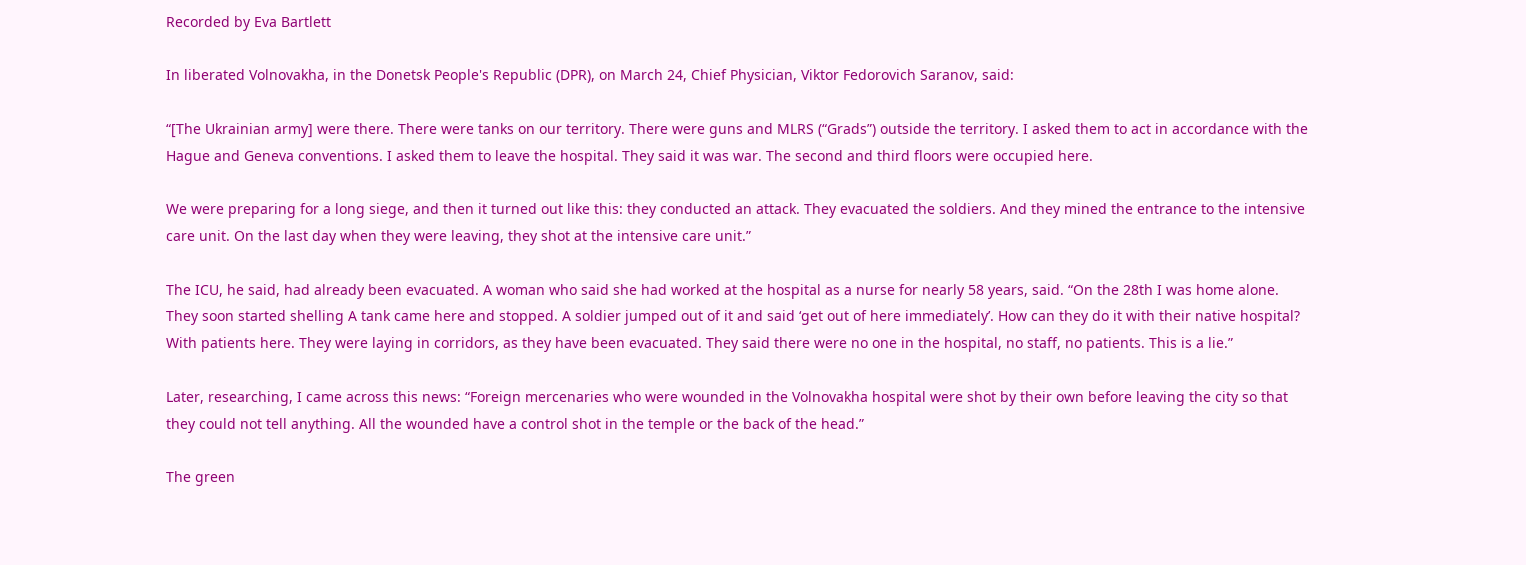Recorded by Eva Bartlett

In liberated Volnovakha, in the Donetsk People's Republic (DPR), on March 24, Chief Physician, Viktor Fedorovich Saranov, said:

“[The Ukrainian army] were there. There were tanks on our territory. There were guns and MLRS (“Grads”) outside the territory. I asked them to act in accordance with the Hague and Geneva conventions. I asked them to leave the hospital. They said it was war. The second and third floors were occupied here.

We were preparing for a long siege, and then it turned out like this: they conducted an attack. They evacuated the soldiers. And they mined the entrance to the intensive care unit. On the last day when they were leaving, they shot at the intensive care unit.”

The ICU, he said, had already been evacuated. A woman who said she had worked at the hospital as a nurse for nearly 58 years, said. “On the 28th I was home alone. They soon started shelling A tank came here and stopped. A soldier jumped out of it and said ‘get out of here immediately’. How can they do it with their native hospital? With patients here. They were laying in corridors, as they have been evacuated. They said there were no one in the hospital, no staff, no patients. This is a lie.”

Later, researching, I came across this news: “Foreign mercenaries who were wounded in the Volnovakha hospital were shot by their own before leaving the city so that they could not tell anything. All the wounded have a control shot in the temple or the back of the head.”

The green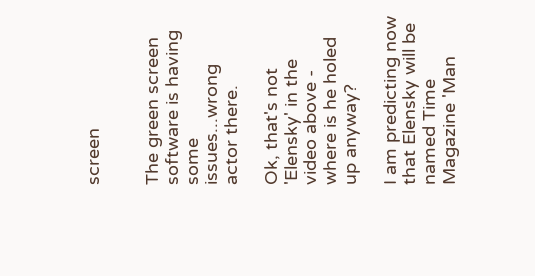screen


The green screen software is having some issues...wrong actor there.

Ok, that's not 'Elensky' in the video above - where is he holed up anyway?

I am predicting now that Elensky will be named Time Magazine 'Man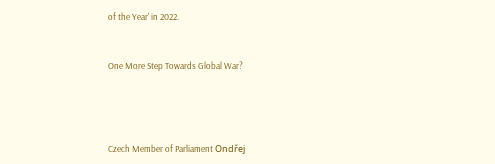of the Year' in 2022.


One More Step Towards Global War?




Czech Member of Parliament Ondřej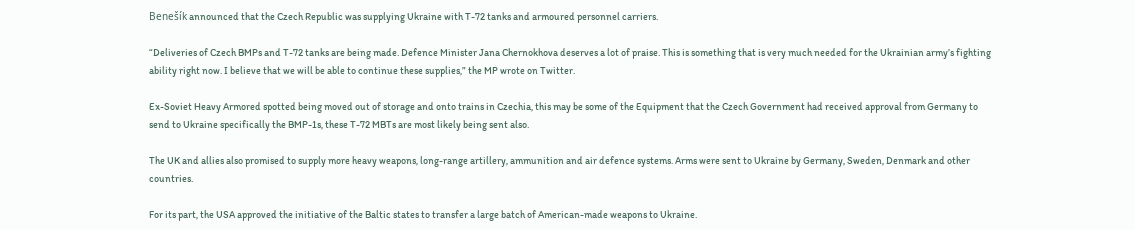Benešík announced that the Czech Republic was supplying Ukraine with T-72 tanks and armoured personnel carriers.

“Deliveries of Czech BMPs and T-72 tanks are being made. Defence Minister Jana Chernokhova deserves a lot of praise. This is something that is very much needed for the Ukrainian army’s fighting ability right now. I believe that we will be able to continue these supplies,” the MP wrote on Twitter.

Ex-Soviet Heavy Armored spotted being moved out of storage and onto trains in Czechia, this may be some of the Equipment that the Czech Government had received approval from Germany to send to Ukraine specifically the BMP-1s, these T-72 MBTs are most likely being sent also.

The UK and allies also promised to supply more heavy weapons, long-range artillery, ammunition and air defence systems. Arms were sent to Ukraine by Germany, Sweden, Denmark and other countries.

For its part, the USA approved the initiative of the Baltic states to transfer a large batch of American-made weapons to Ukraine.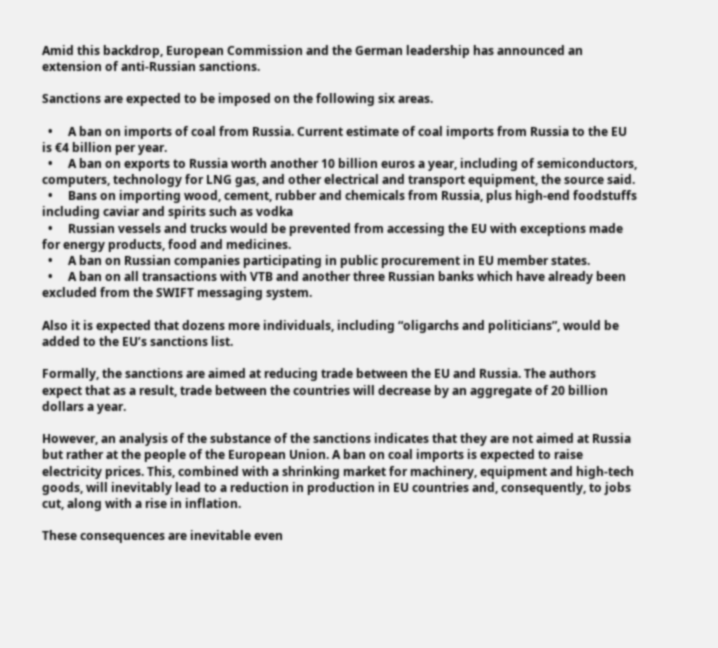Amid this backdrop, European Commission and the German leadership has announced an extension of anti-Russian sanctions.

Sanctions are expected to be imposed on the following six areas.

  •     A ban on imports of coal from Russia. Current estimate of coal imports from Russia to the EU is €4 billion per year.
  •     A ban on exports to Russia worth another 10 billion euros a year, including of semiconductors, computers, technology for LNG gas, and other electrical and transport equipment, the source said.
  •     Bans on importing wood, cement, rubber and chemicals from Russia, plus high-end foodstuffs including caviar and spirits such as vodka
  •     Russian vessels and trucks would be prevented from accessing the EU with exceptions made for energy products, food and medicines.
  •     A ban on Russian companies participating in public procurement in EU member states.
  •     A ban on all transactions with VTB and another three Russian banks which have already been excluded from the SWIFT messaging system.

Also it is expected that dozens more individuals, including “oligarchs and politicians”, would be added to the EU’s sanctions list.

Formally, the sanctions are aimed at reducing trade between the EU and Russia. The authors expect that as a result, trade between the countries will decrease by an aggregate of 20 billion dollars a year.

However, an analysis of the substance of the sanctions indicates that they are not aimed at Russia but rather at the people of the European Union. A ban on coal imports is expected to raise electricity prices. This, combined with a shrinking market for machinery, equipment and high-tech goods, will inevitably lead to a reduction in production in EU countries and, consequently, to jobs cut, along with a rise in inflation.

These consequences are inevitable even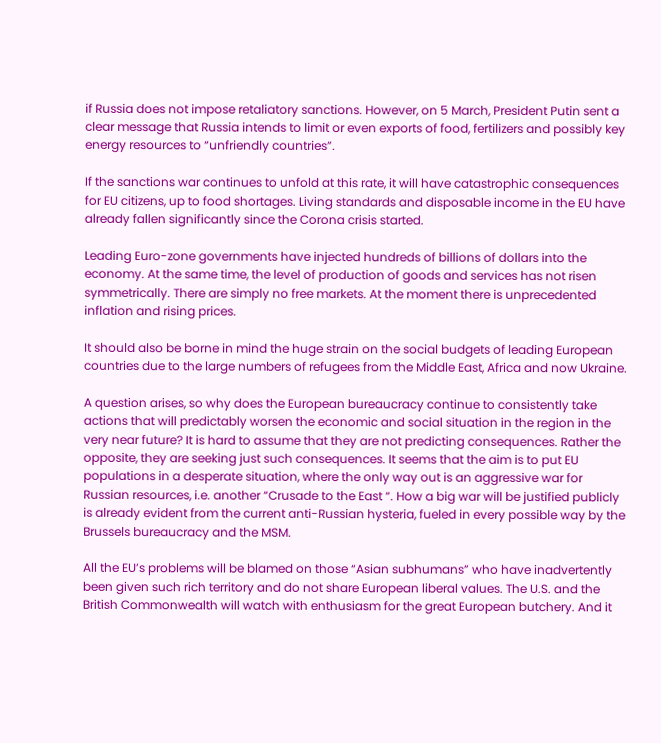if Russia does not impose retaliatory sanctions. However, on 5 March, President Putin sent a clear message that Russia intends to limit or even exports of food, fertilizers and possibly key energy resources to “unfriendly countries”.

If the sanctions war continues to unfold at this rate, it will have catastrophic consequences for EU citizens, up to food shortages. Living standards and disposable income in the EU have already fallen significantly since the Corona crisis started.

Leading Euro-zone governments have injected hundreds of billions of dollars into the economy. At the same time, the level of production of goods and services has not risen symmetrically. There are simply no free markets. At the moment there is unprecedented inflation and rising prices.

It should also be borne in mind the huge strain on the social budgets of leading European countries due to the large numbers of refugees from the Middle East, Africa and now Ukraine.

A question arises, so why does the European bureaucracy continue to consistently take actions that will predictably worsen the economic and social situation in the region in the very near future? It is hard to assume that they are not predicting consequences. Rather the opposite, they are seeking just such consequences. It seems that the aim is to put EU populations in a desperate situation, where the only way out is an aggressive war for Russian resources, i.e. another “Crusade to the East “. How a big war will be justified publicly is already evident from the current anti-Russian hysteria, fueled in every possible way by the Brussels bureaucracy and the MSM.

All the EU’s problems will be blamed on those “Asian subhumans” who have inadvertently been given such rich territory and do not share European liberal values. The U.S. and the British Commonwealth will watch with enthusiasm for the great European butchery. And it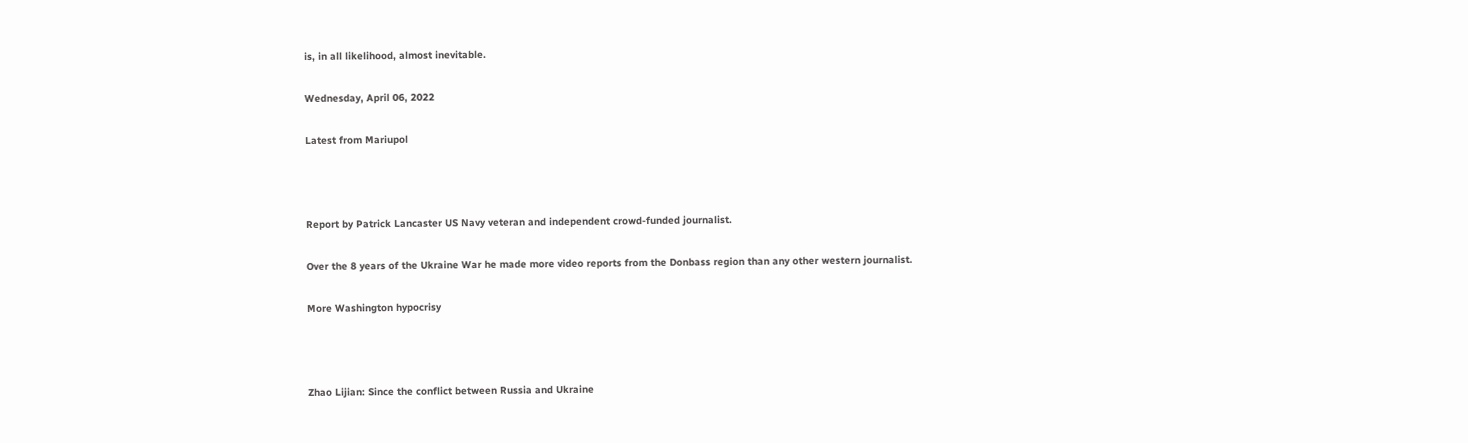is, in all likelihood, almost inevitable.

Wednesday, April 06, 2022

Latest from Mariupol



Report by Patrick Lancaster US Navy veteran and independent crowd-funded journalist.

Over the 8 years of the Ukraine War he made more video reports from the Donbass region than any other western journalist.

More Washington hypocrisy



Zhao Lijian: Since the conflict between Russia and Ukraine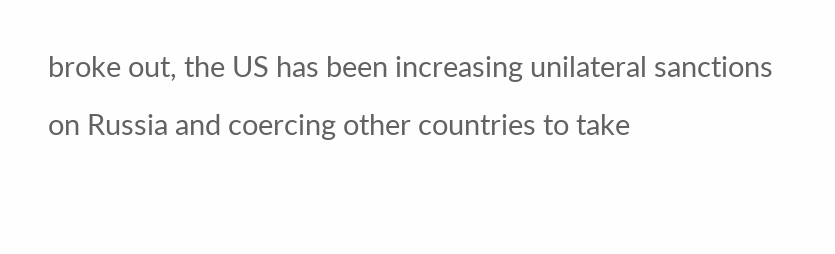broke out, the US has been increasing unilateral sanctions on Russia and coercing other countries to take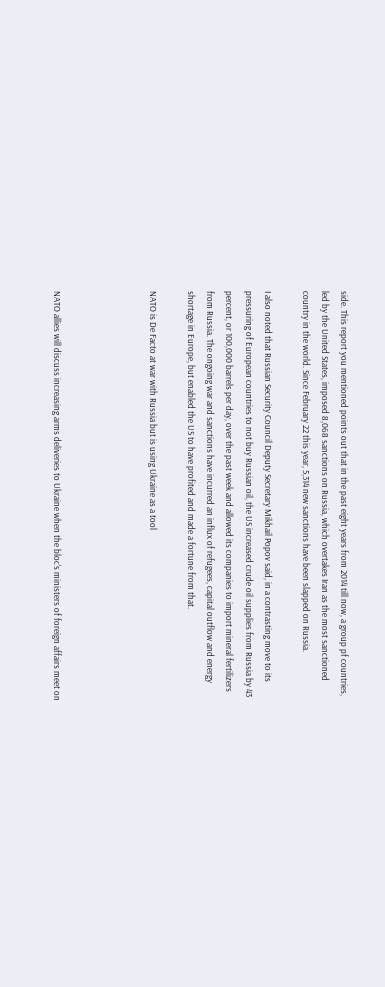side. This report you mentioned points out that in the past eight years from 2014 till now, a group pf countries, led by the United States, imposed 8,068 sanctions on Russia, which overtakes Iran as the most sanctioned country in the world. Since February 22 this year, 5,314 new sanctions have been slapped on Russia.

I also noted that Russian Security Council Deputy Secretary Mikhail Popov said, in a contrasting move to its pressuring of European countries to not buy Russian oil, the US increased crude oil supplies from Russia by 43 percent, or 100,000 barrels per day, over the past week and allowed its companies to import mineral fertilizers from Russia. The ongoing war and sanctions have incurred an influx of refugees, capital outflow and energy shortage in Europe, but enabled the US to have profited and made a fortune from that.

NATO is De Facto at war with Russia but is using Ukraine as a tool




NATO allies will discuss increasing arms deliveries to Ukraine when the bloc's ministers of foreign affairs meet on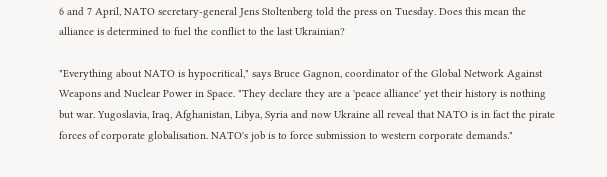6 and 7 April, NATO secretary-general Jens Stoltenberg told the press on Tuesday. Does this mean the alliance is determined to fuel the conflict to the last Ukrainian?

"Everything about NATO is hypocritical," says Bruce Gagnon, coordinator of the Global Network Against Weapons and Nuclear Power in Space. "They declare they are a 'peace alliance' yet their history is nothing but war. Yugoslavia, Iraq, Afghanistan, Libya, Syria and now Ukraine all reveal that NATO is in fact the pirate forces of corporate globalisation. NATO's job is to force submission to western corporate demands."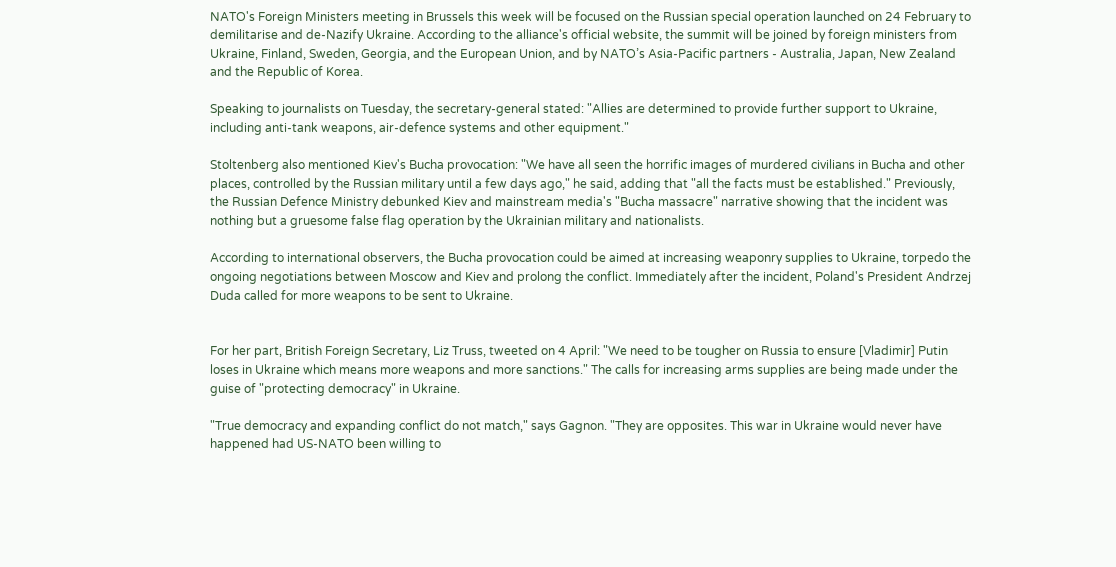NATO's Foreign Ministers meeting in Brussels this week will be focused on the Russian special operation launched on 24 February to demilitarise and de-Nazify Ukraine. According to the alliance's official website, the summit will be joined by foreign ministers from Ukraine, Finland, Sweden, Georgia, and the European Union, and by NATO’s Asia-Pacific partners - Australia, Japan, New Zealand and the Republic of Korea.

Speaking to journalists on Tuesday, the secretary-general stated: "Allies are determined to provide further support to Ukraine, including anti-tank weapons, air-defence systems and other equipment."

Stoltenberg also mentioned Kiev's Bucha provocation: "We have all seen the horrific images of murdered civilians in Bucha and other places, controlled by the Russian military until a few days ago," he said, adding that "all the facts must be established." Previously, the Russian Defence Ministry debunked Kiev and mainstream media's "Bucha massacre" narrative showing that the incident was nothing but a gruesome false flag operation by the Ukrainian military and nationalists.

According to international observers, the Bucha provocation could be aimed at increasing weaponry supplies to Ukraine, torpedo the ongoing negotiations between Moscow and Kiev and prolong the conflict. Immediately after the incident, Poland's President Andrzej Duda called for more weapons to be sent to Ukraine.


For her part, British Foreign Secretary, Liz Truss, tweeted on 4 April: "We need to be tougher on Russia to ensure [Vladimir] Putin loses in Ukraine which means more weapons and more sanctions." The calls for increasing arms supplies are being made under the guise of "protecting democracy" in Ukraine.

"True democracy and expanding conflict do not match," says Gagnon. "They are opposites. This war in Ukraine would never have happened had US-NATO been willing to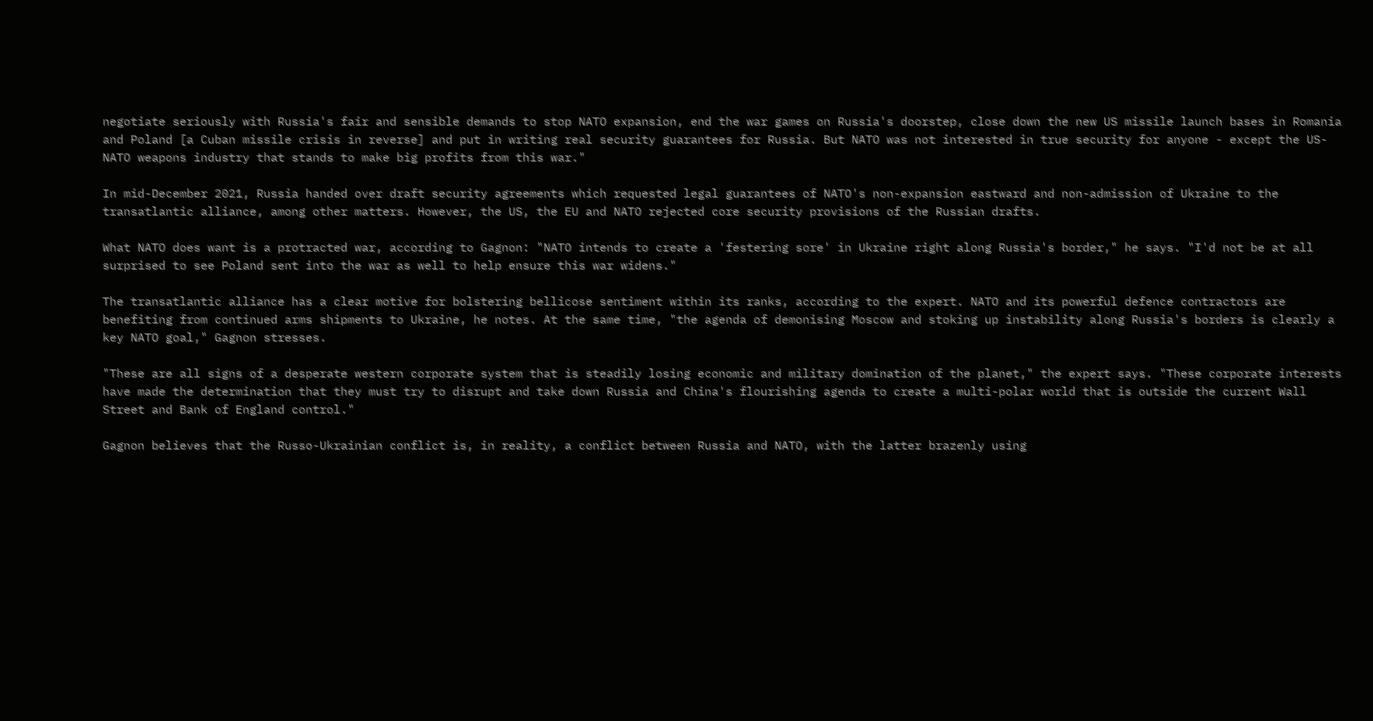negotiate seriously with Russia's fair and sensible demands to stop NATO expansion, end the war games on Russia's doorstep, close down the new US missile launch bases in Romania and Poland [a Cuban missile crisis in reverse] and put in writing real security guarantees for Russia. But NATO was not interested in true security for anyone - except the US-NATO weapons industry that stands to make big profits from this war."

In mid-December 2021, Russia handed over draft security agreements which requested legal guarantees of NATO's non-expansion eastward and non-admission of Ukraine to the transatlantic alliance, among other matters. However, the US, the EU and NATO rejected core security provisions of the Russian drafts.

What NATO does want is a protracted war, according to Gagnon: "NATO intends to create a 'festering sore' in Ukraine right along Russia's border," he says. "I'd not be at all surprised to see Poland sent into the war as well to help ensure this war widens."

The transatlantic alliance has a clear motive for bolstering bellicose sentiment within its ranks, according to the expert. NATO and its powerful defence contractors are benefiting from continued arms shipments to Ukraine, he notes. At the same time, "the agenda of demonising Moscow and stoking up instability along Russia's borders is clearly a key NATO goal," Gagnon stresses.

"These are all signs of a desperate western corporate system that is steadily losing economic and military domination of the planet," the expert says. "These corporate interests have made the determination that they must try to disrupt and take down Russia and China's flourishing agenda to create a multi-polar world that is outside the current Wall Street and Bank of England control."

Gagnon believes that the Russo-Ukrainian conflict is, in reality, a conflict between Russia and NATO, with the latter brazenly using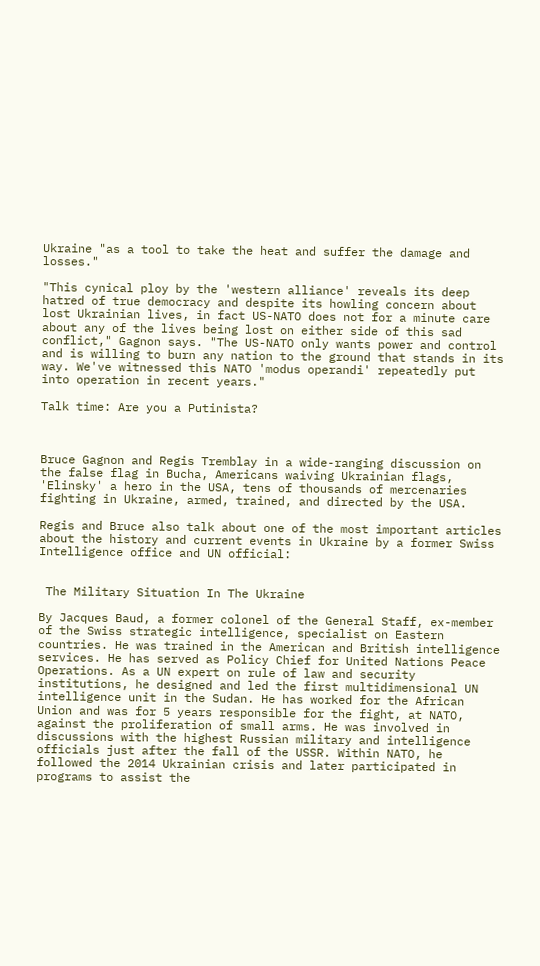Ukraine "as a tool to take the heat and suffer the damage and losses."

"This cynical ploy by the 'western alliance' reveals its deep hatred of true democracy and despite its howling concern about lost Ukrainian lives, in fact US-NATO does not for a minute care about any of the lives being lost on either side of this sad conflict," Gagnon says. "The US-NATO only wants power and control and is willing to burn any nation to the ground that stands in its way. We've witnessed this NATO 'modus operandi' repeatedly put into operation in recent years."

Talk time: Are you a Putinista?



Bruce Gagnon and Regis Tremblay in a wide-ranging discussion on the false flag in Bucha, Americans waiving Ukrainian flags, 'Elinsky' a hero in the USA, tens of thousands of mercenaries fighting in Ukraine, armed, trained, and directed by the USA.

Regis and Bruce also talk about one of the most important articles about the history and current events in Ukraine by a former Swiss Intelligence office and UN official:


 The Military Situation In The Ukraine

By Jacques Baud, a former colonel of the General Staff, ex-member of the Swiss strategic intelligence, specialist on Eastern countries. He was trained in the American and British intelligence services. He has served as Policy Chief for United Nations Peace Operations. As a UN expert on rule of law and security institutions, he designed and led the first multidimensional UN intelligence unit in the Sudan. He has worked for the African Union and was for 5 years responsible for the fight, at NATO, against the proliferation of small arms. He was involved in discussions with the highest Russian military and intelligence officials just after the fall of the USSR. Within NATO, he followed the 2014 Ukrainian crisis and later participated in programs to assist the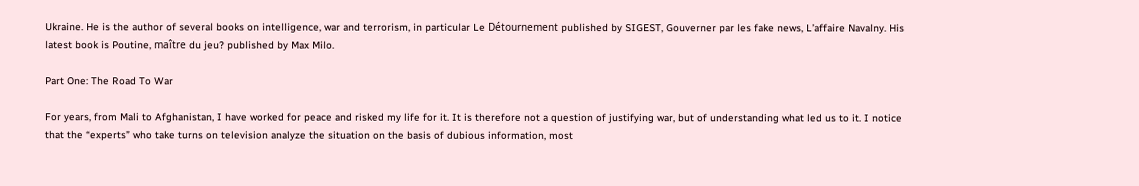Ukraine. He is the author of several books on intelligence, war and terrorism, in particular Le Détournement published by SIGEST, Gouverner par les fake news, L’affaire Navalny. His latest book is Poutine, maître du jeu? published by Max Milo.

Part One: The Road To War

For years, from Mali to Afghanistan, I have worked for peace and risked my life for it. It is therefore not a question of justifying war, but of understanding what led us to it. I notice that the “experts” who take turns on television analyze the situation on the basis of dubious information, most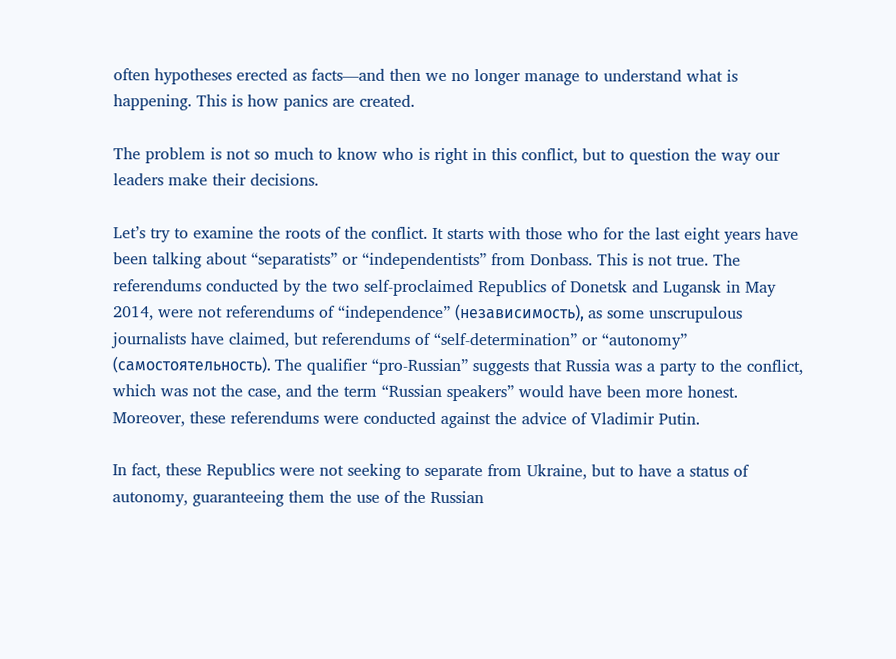often hypotheses erected as facts—and then we no longer manage to understand what is happening. This is how panics are created.

The problem is not so much to know who is right in this conflict, but to question the way our leaders make their decisions.

Let’s try to examine the roots of the conflict. It starts with those who for the last eight years have been talking about “separatists” or “independentists” from Donbass. This is not true. The referendums conducted by the two self-proclaimed Republics of Donetsk and Lugansk in May 2014, were not referendums of “independence” (независимость), as some unscrupulous journalists have claimed, but referendums of “self-determination” or “autonomy” (самостоятельность). The qualifier “pro-Russian” suggests that Russia was a party to the conflict, which was not the case, and the term “Russian speakers” would have been more honest. Moreover, these referendums were conducted against the advice of Vladimir Putin.

In fact, these Republics were not seeking to separate from Ukraine, but to have a status of autonomy, guaranteeing them the use of the Russian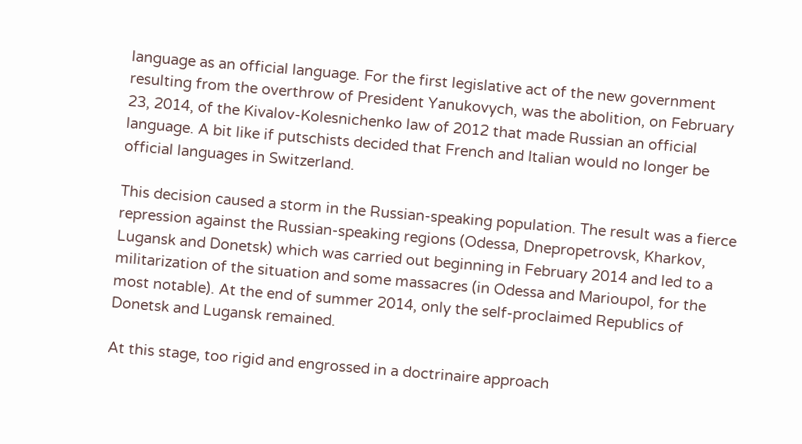language as an official language. For the first legislative act of the new government resulting from the overthrow of President Yanukovych, was the abolition, on February 23, 2014, of the Kivalov-Kolesnichenko law of 2012 that made Russian an official language. A bit like if putschists decided that French and Italian would no longer be official languages in Switzerland.

This decision caused a storm in the Russian-speaking population. The result was a fierce repression against the Russian-speaking regions (Odessa, Dnepropetrovsk, Kharkov, Lugansk and Donetsk) which was carried out beginning in February 2014 and led to a militarization of the situation and some massacres (in Odessa and Marioupol, for the most notable). At the end of summer 2014, only the self-proclaimed Republics of Donetsk and Lugansk remained.

At this stage, too rigid and engrossed in a doctrinaire approach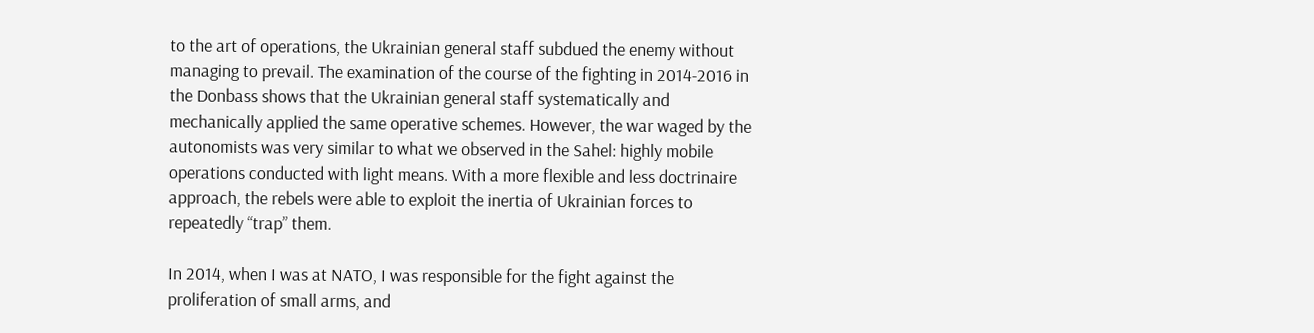to the art of operations, the Ukrainian general staff subdued the enemy without managing to prevail. The examination of the course of the fighting in 2014-2016 in the Donbass shows that the Ukrainian general staff systematically and mechanically applied the same operative schemes. However, the war waged by the autonomists was very similar to what we observed in the Sahel: highly mobile operations conducted with light means. With a more flexible and less doctrinaire approach, the rebels were able to exploit the inertia of Ukrainian forces to repeatedly “trap” them.

In 2014, when I was at NATO, I was responsible for the fight against the proliferation of small arms, and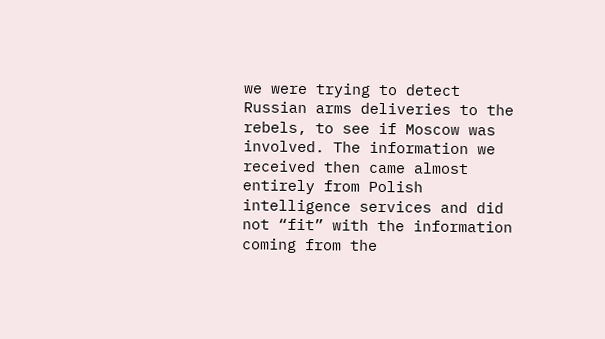we were trying to detect Russian arms deliveries to the rebels, to see if Moscow was involved. The information we received then came almost entirely from Polish intelligence services and did not “fit” with the information coming from the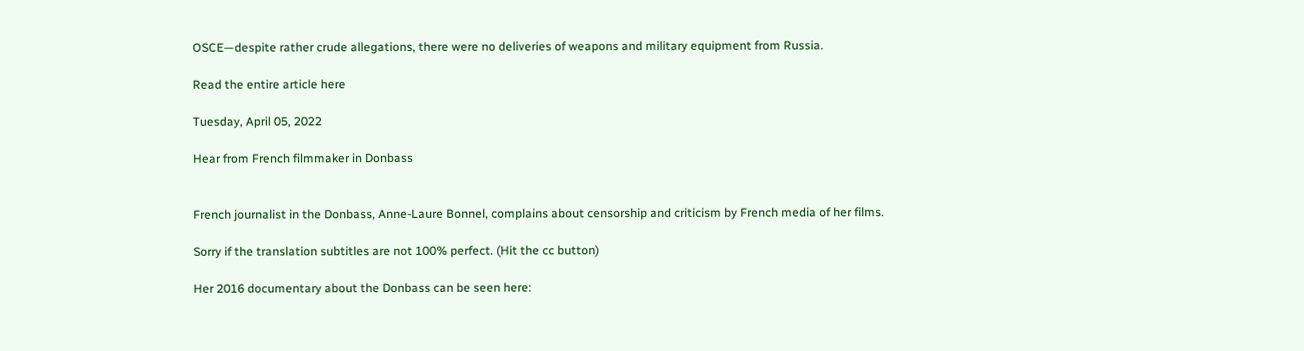OSCE—despite rather crude allegations, there were no deliveries of weapons and military equipment from Russia.

Read the entire article here

Tuesday, April 05, 2022

Hear from French filmmaker in Donbass


French journalist in the Donbass, Anne-Laure Bonnel, complains about censorship and criticism by French media of her films.

Sorry if the translation subtitles are not 100% perfect. (Hit the cc button)

Her 2016 documentary about the Donbass can be seen here: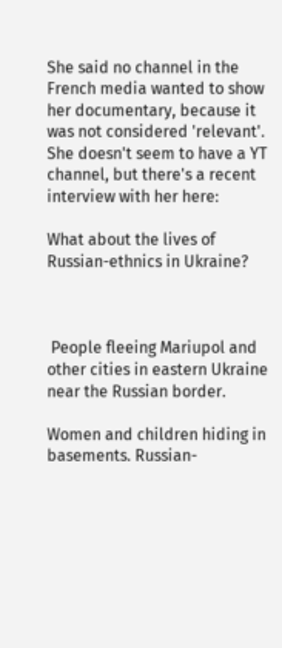She said no channel in the French media wanted to show her documentary, because it was not considered 'relevant'. She doesn't seem to have a YT channel, but there's a recent interview with her here:

What about the lives of Russian-ethnics in Ukraine?



 People fleeing Mariupol and other cities in eastern Ukraine near the Russian border.

Women and children hiding in basements. Russian-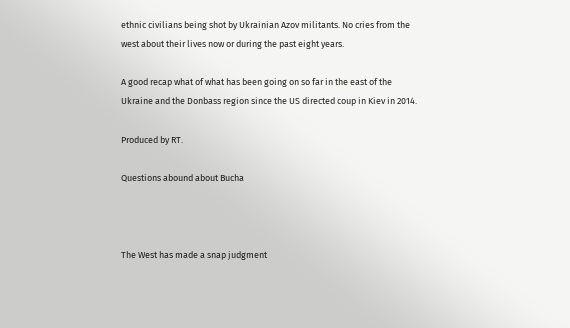ethnic civilians being shot by Ukrainian Azov militants. No cries from the west about their lives now or during the past eight years.

A good recap what of what has been going on so far in the east of the Ukraine and the Donbass region since the US directed coup in Kiev in 2014.

Produced by RT.

Questions abound about Bucha



The West has made a snap judgment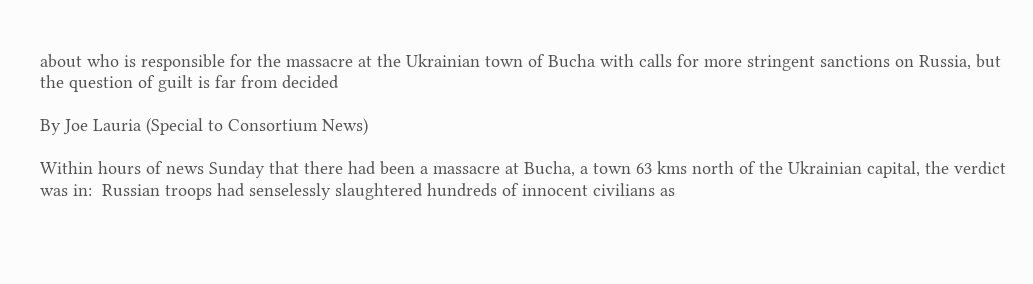about who is responsible for the massacre at the Ukrainian town of Bucha with calls for more stringent sanctions on Russia, but the question of guilt is far from decided

By Joe Lauria (Special to Consortium News)

Within hours of news Sunday that there had been a massacre at Bucha, a town 63 kms north of the Ukrainian capital, the verdict was in:  Russian troops had senselessly slaughtered hundreds of innocent civilians as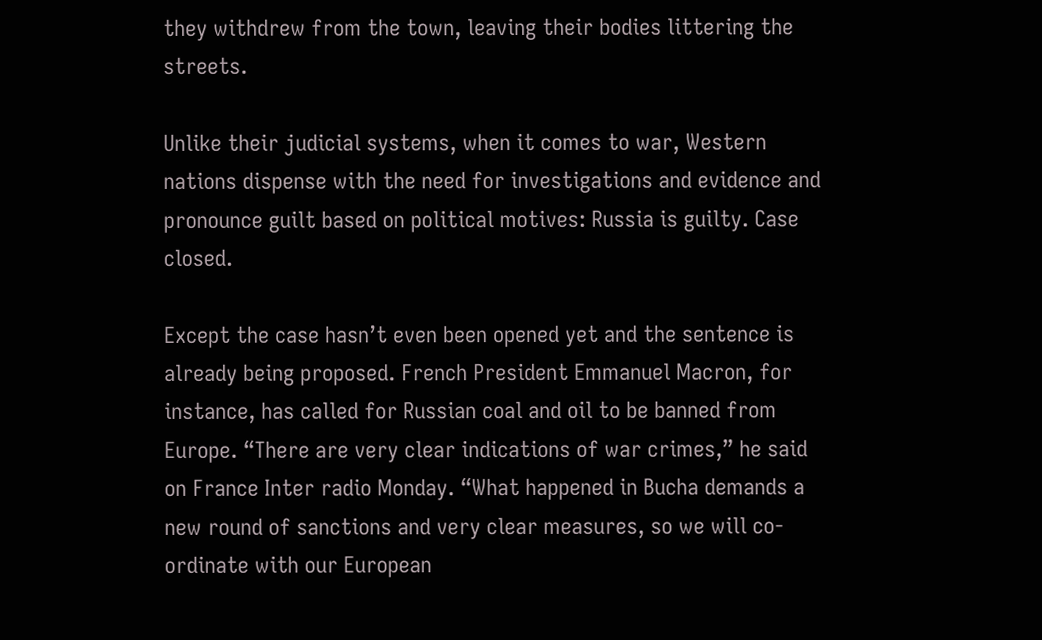they withdrew from the town, leaving their bodies littering the streets.

Unlike their judicial systems, when it comes to war, Western nations dispense with the need for investigations and evidence and pronounce guilt based on political motives: Russia is guilty. Case closed.

Except the case hasn’t even been opened yet and the sentence is already being proposed. French President Emmanuel Macron, for instance, has called for Russian coal and oil to be banned from Europe. “There are very clear indications of war crimes,” he said on France Inter radio Monday. “What happened in Bucha demands a new round of sanctions and very clear measures, so we will co-ordinate with our European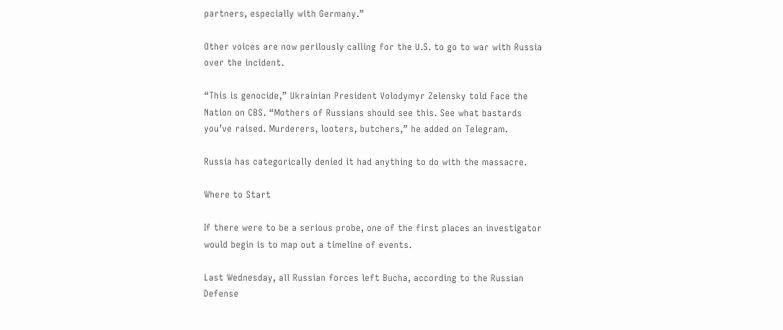partners, especially with Germany.”

Other voices are now perilously calling for the U.S. to go to war with Russia over the incident.

“This is genocide,” Ukrainian President Volodymyr Zelensky told Face the Nation on CBS. “Mothers of Russians should see this. See what bastards you’ve raised. Murderers, looters, butchers,” he added on Telegram.

Russia has categorically denied it had anything to do with the massacre.

Where to Start

If there were to be a serious probe, one of the first places an investigator would begin is to map out a timeline of events.

Last Wednesday, all Russian forces left Bucha, according to the Russian Defense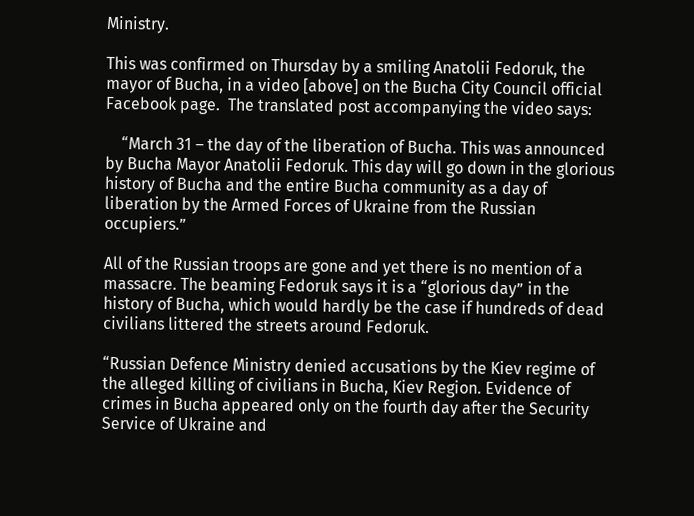Ministry.

This was confirmed on Thursday by a smiling Anatolii Fedoruk, the mayor of Bucha, in a video [above] on the Bucha City Council official Facebook page.  The translated post accompanying the video says:

    “March 31 – the day of the liberation of Bucha. This was announced by Bucha Mayor Anatolii Fedoruk. This day will go down in the glorious history of Bucha and the entire Bucha community as a day of liberation by the Armed Forces of Ukraine from the Russian occupiers.”

All of the Russian troops are gone and yet there is no mention of a massacre. The beaming Fedoruk says it is a “glorious day” in the history of Bucha, which would hardly be the case if hundreds of dead civilians littered the streets around Fedoruk.

“Russian Defence Ministry denied accusations by the Kiev regime of the alleged killing of civilians in Bucha, Kiev Region. Evidence of crimes in Bucha appeared only on the fourth day after the Security Service of Ukraine and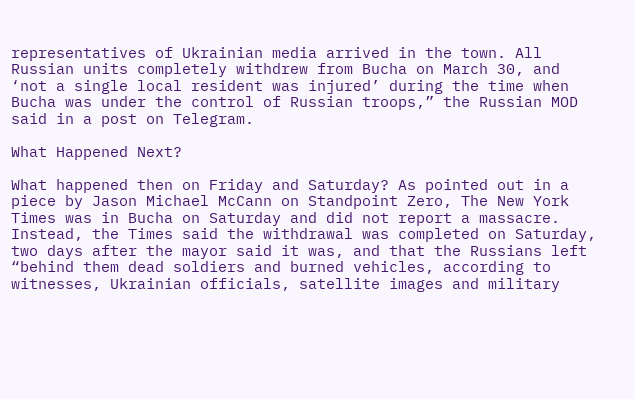representatives of Ukrainian media arrived in the town. All Russian units completely withdrew from Bucha on March 30, and ‘not a single local resident was injured’ during the time when Bucha was under the control of Russian troops,” the Russian MOD said in a post on Telegram.

What Happened Next?

What happened then on Friday and Saturday? As pointed out in a piece by Jason Michael McCann on Standpoint Zero, The New York Times was in Bucha on Saturday and did not report a massacre. Instead, the Times said the withdrawal was completed on Saturday, two days after the mayor said it was, and that the Russians left “behind them dead soldiers and burned vehicles, according to witnesses, Ukrainian officials, satellite images and military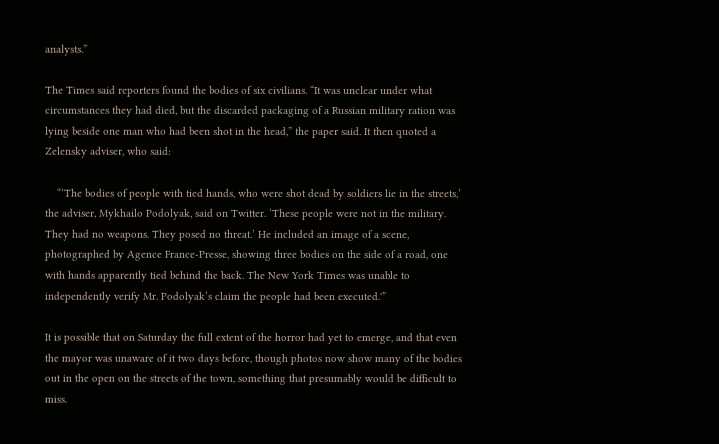analysts.”

The Times said reporters found the bodies of six civilians. “It was unclear under what circumstances they had died, but the discarded packaging of a Russian military ration was lying beside one man who had been shot in the head,” the paper said. It then quoted a Zelensky adviser, who said:

    “’The bodies of people with tied hands, who were shot dead by soldiers lie in the streets,’ the adviser, Mykhailo Podolyak, said on Twitter. ‘These people were not in the military. They had no weapons. They posed no threat.’ He included an image of a scene, photographed by Agence France-Presse, showing three bodies on the side of a road, one with hands apparently tied behind the back. The New York Times was unable to independently verify Mr. Podolyak’s claim the people had been executed.'”

It is possible that on Saturday the full extent of the horror had yet to emerge, and that even the mayor was unaware of it two days before, though photos now show many of the bodies out in the open on the streets of the town, something that presumably would be difficult to miss.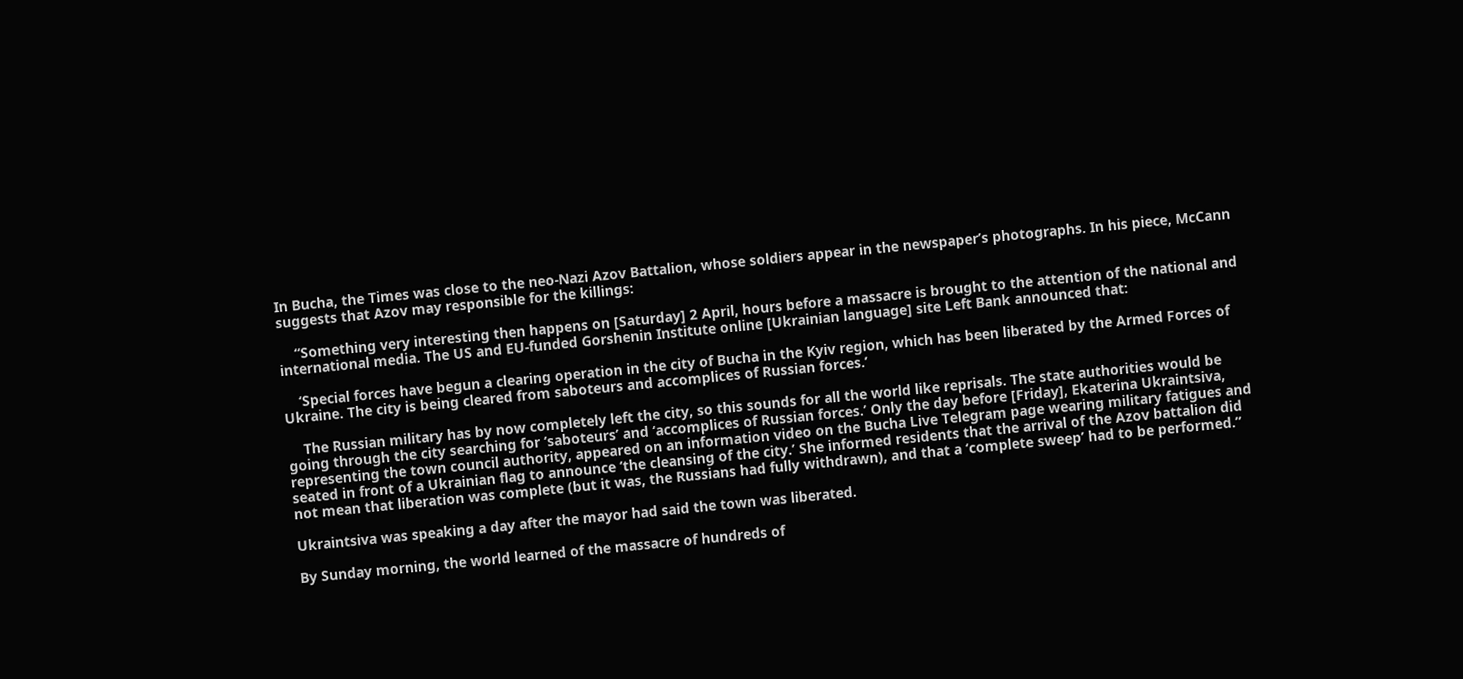In Bucha, the Times was close to the neo-Nazi Azov Battalion, whose soldiers appear in the newspaper’s photographs. In his piece, McCann suggests that Azov may responsible for the killings:

    “Something very interesting then happens on [Saturday] 2 April, hours before a massacre is brought to the attention of the national and international media. The US and EU-funded Gorshenin Institute online [Ukrainian language] site Left Bank announced that:

    ‘Special forces have begun a clearing operation in the city of Bucha in the Kyiv region, which has been liberated by the Armed Forces of Ukraine. The city is being cleared from saboteurs and accomplices of Russian forces.’

    The Russian military has by now completely left the city, so this sounds for all the world like reprisals. The state authorities would be going through the city searching for ‘saboteurs’ and ‘accomplices of Russian forces.’ Only the day before [Friday], Ekaterina Ukraintsiva, representing the town council authority, appeared on an information video on the Bucha Live Telegram page wearing military fatigues and seated in front of a Ukrainian flag to announce ‘the cleansing of the city.’ She informed residents that the arrival of the Azov battalion did not mean that liberation was complete (but it was, the Russians had fully withdrawn), and that a ‘complete sweep’ had to be performed.”

Ukraintsiva was speaking a day after the mayor had said the town was liberated.

By Sunday morning, the world learned of the massacre of hundreds of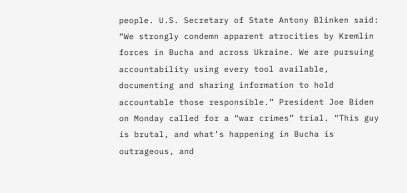people. U.S. Secretary of State Antony Blinken said: “We strongly condemn apparent atrocities by Kremlin forces in Bucha and across Ukraine. We are pursuing accountability using every tool available, documenting and sharing information to hold accountable those responsible.” President Joe Biden on Monday called for a “war crimes” trial. “This guy is brutal, and what’s happening in Bucha is outrageous, and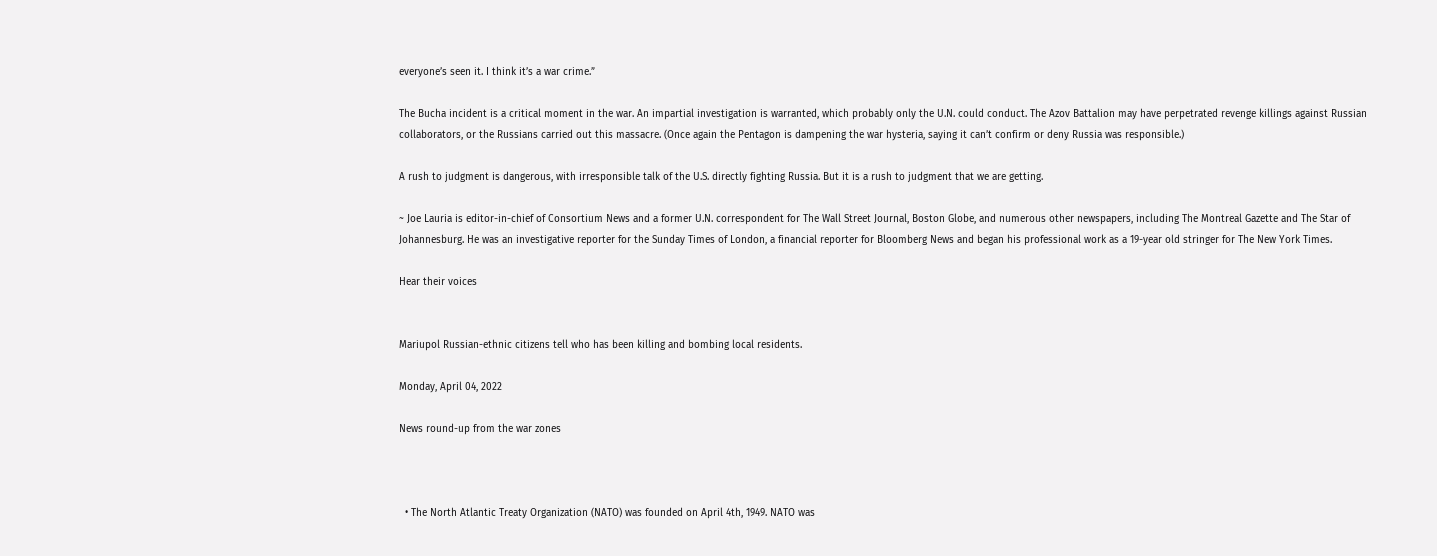everyone’s seen it. I think it’s a war crime.”

The Bucha incident is a critical moment in the war. An impartial investigation is warranted, which probably only the U.N. could conduct. The Azov Battalion may have perpetrated revenge killings against Russian collaborators, or the Russians carried out this massacre. (Once again the Pentagon is dampening the war hysteria, saying it can’t confirm or deny Russia was responsible.)

A rush to judgment is dangerous, with irresponsible talk of the U.S. directly fighting Russia. But it is a rush to judgment that we are getting.

~ Joe Lauria is editor-in-chief of Consortium News and a former U.N. correspondent for The Wall Street Journal, Boston Globe, and numerous other newspapers, including The Montreal Gazette and The Star of Johannesburg. He was an investigative reporter for the Sunday Times of London, a financial reporter for Bloomberg News and began his professional work as a 19-year old stringer for The New York Times.

Hear their voices


Mariupol Russian-ethnic citizens tell who has been killing and bombing local residents.

Monday, April 04, 2022

News round-up from the war zones



  • The North Atlantic Treaty Organization (NATO) was founded on April 4th, 1949. NATO was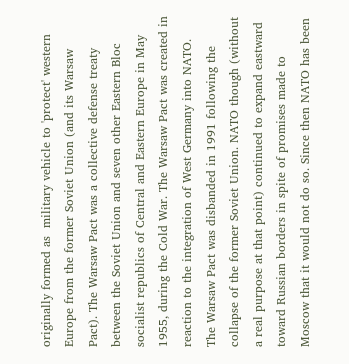originally formed as  military vehicle to 'protect' western Europe from the former Soviet Union (and its Warsaw Pact). The Warsaw Pact was a collective defense treaty between the Soviet Union and seven other Eastern Bloc socialist republics of Central and Eastern Europe in May 1955, during the Cold War. The Warsaw Pact was created in reaction to the integration of West Germany into NATO. The Warsaw Pact was disbanded in 1991 following the collapse of the former Soviet Union. NATO though (without a real purpose at that point) continued to expand eastward toward Russian borders in spite of promises made to Moscow that it would not do so. Since then NATO has been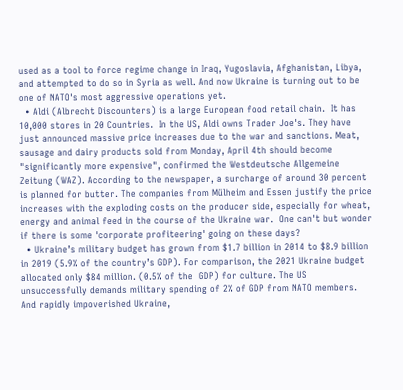used as a tool to force regime change in Iraq, Yugoslavia, Afghanistan, Libya, and attempted to do so in Syria as well. And now Ukraine is turning out to be one of NATO's most aggressive operations yet.
  • Aldi (Albrecht Discounters) is a large European food retail chain.  It has 10,000 stores in 20 Countries.  In the US, Aldi owns Trader Joe's. They have just announced massive price increases due to the war and sanctions. Meat, sausage and dairy products sold from Monday, April 4th should become "significantly more expensive", confirmed the Westdeutsche Allgemeine Zeitung (WAZ). According to the newspaper, a surcharge of around 30 percent is planned for butter. The companies from Mülheim and Essen justify the price increases with the exploding costs on the producer side, especially for wheat, energy and animal feed in the course of the Ukraine war.  One can't but wonder if there is some 'corporate profiteering' going on these days?
  • Ukraine’s military budget has grown from $1.7 billion in 2014 to $8.9 billion in 2019 (5.9% of the country’s GDP). For comparison, the 2021 Ukraine budget allocated only $84 million. (0.5% of the  GDP) for culture. The US unsuccessfully demands military spending of 2% of GDP from NATO members. And rapidly impoverished Ukraine,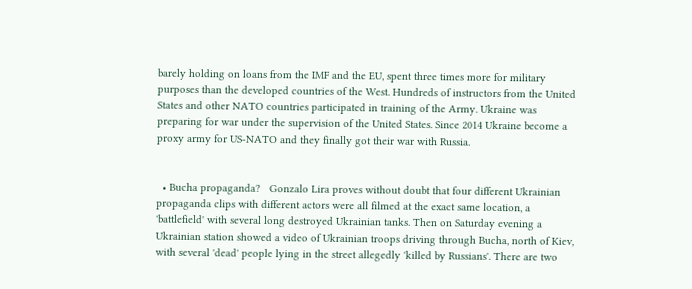barely holding on loans from the IMF and the EU, spent three times more for military purposes than the developed countries of the West. Hundreds of instructors from the United States and other NATO countries participated in training of the Army. Ukraine was preparing for war under the supervision of the United States. Since 2014 Ukraine become a proxy army for US-NATO and they finally got their war with Russia.


  • Bucha propaganda?   Gonzalo Lira proves without doubt that four different Ukrainian propaganda clips with different actors were all filmed at the exact same location, a 'battlefield' with several long destroyed Ukrainian tanks. Then on Saturday evening a Ukrainian station showed a video of Ukrainian troops driving through Bucha, north of Kiev, with several 'dead' people lying in the street allegedly 'killed by Russians'. There are two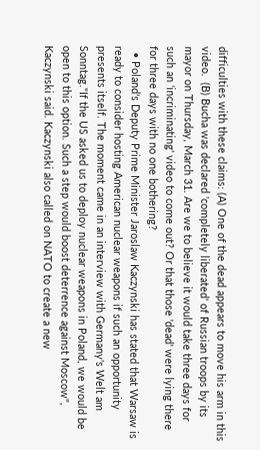difficulties with these claims: (A) One of the dead appears to move his arm in this video.  (B) Bucha was declared 'completely liberated' of Russian troops by its mayor on Thursday, March 31. Are we to believe it would take three days for such an 'incriminating' video to come out? Or that those 'dead' were lying there for three days with no one bothering?
  • Poland's Deputy Prime Minister Jaroslaw Kaczynski has stated that Warsaw is ready to consider hosting American nuclear weapons if such an opportunity presents itself. The moment came in an interview with Germany's Welt am Sonntag."If the US asked us to deploy nuclear weapons in Poland, we would be open to this option. Such a step would boost deterrence against Moscow", Kaczynski said. Kaczynski also called on NATO to create a new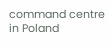command centre in Poland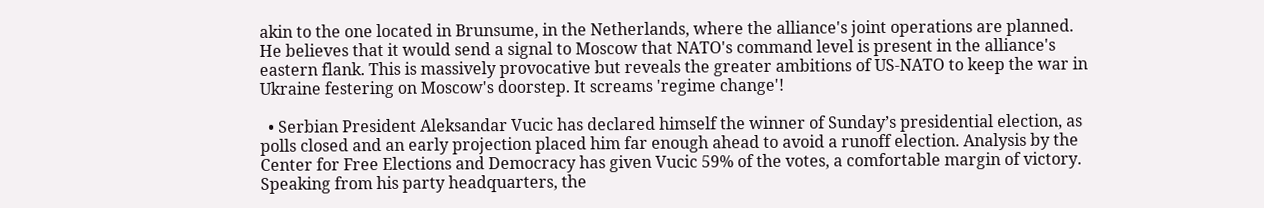akin to the one located in Brunsume, in the Netherlands, where the alliance's joint operations are planned. He believes that it would send a signal to Moscow that NATO's command level is present in the alliance's eastern flank. This is massively provocative but reveals the greater ambitions of US-NATO to keep the war in Ukraine festering on Moscow's doorstep. It screams 'regime change'!

  • Serbian President Aleksandar Vucic has declared himself the winner of Sunday’s presidential election, as polls closed and an early projection placed him far enough ahead to avoid a runoff election. Analysis by the Center for Free Elections and Democracy has given Vucic 59% of the votes, a comfortable margin of victory. Speaking from his party headquarters, the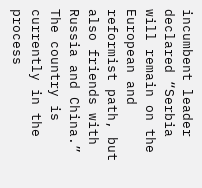incumbent leader declared “Serbia will remain on the European and reformist path, but also friends with Russia and China.” The country is currently in the process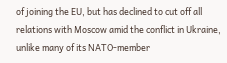of joining the EU, but has declined to cut off all relations with Moscow amid the conflict in Ukraine, unlike many of its NATO-member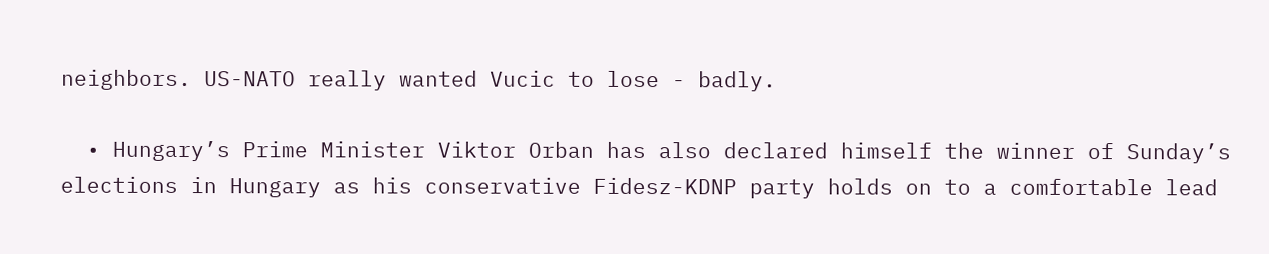neighbors. US-NATO really wanted Vucic to lose - badly.

  • Hungary’s Prime Minister Viktor Orban has also declared himself the winner of Sunday’s elections in Hungary as his conservative Fidesz-KDNP party holds on to a comfortable lead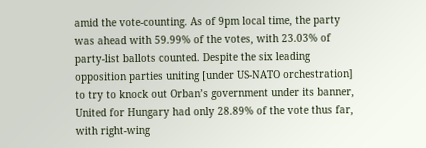amid the vote-counting. As of 9pm local time, the party was ahead with 59.99% of the votes, with 23.03% of party-list ballots counted. Despite the six leading opposition parties uniting [under US-NATO orchestration] to try to knock out Orban’s government under its banner, United for Hungary had only 28.89% of the vote thus far, with right-wing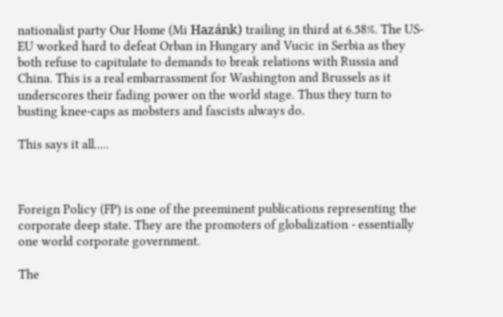nationalist party Our Home (Mi Hazánk) trailing in third at 6.58%. The US-EU worked hard to defeat Orban in Hungary and Vucic in Serbia as they both refuse to capitulate to demands to break relations with Russia and China. This is a real embarrassment for Washington and Brussels as it underscores their fading power on the world stage. Thus they turn to busting knee-caps as mobsters and fascists always do.

This says it all.....



Foreign Policy (FP) is one of the preeminent publications representing the corporate deep state. They are the promoters of globalization - essentially one world corporate government.

The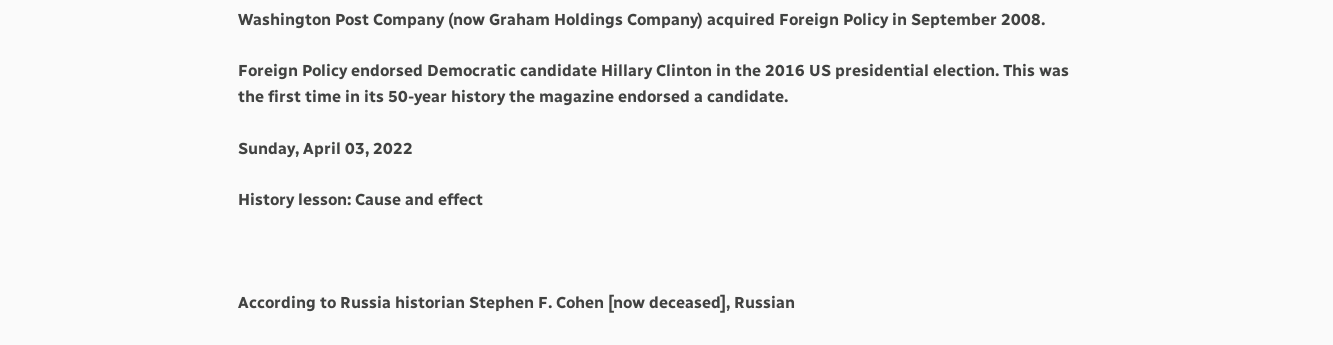Washington Post Company (now Graham Holdings Company) acquired Foreign Policy in September 2008.

Foreign Policy endorsed Democratic candidate Hillary Clinton in the 2016 US presidential election. This was the first time in its 50-year history the magazine endorsed a candidate.

Sunday, April 03, 2022

History lesson: Cause and effect



According to Russia historian Stephen F. Cohen [now deceased], Russian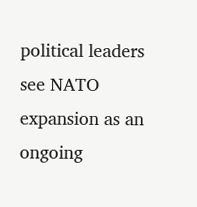political leaders see NATO expansion as an ongoing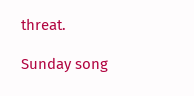threat.

Sunday song